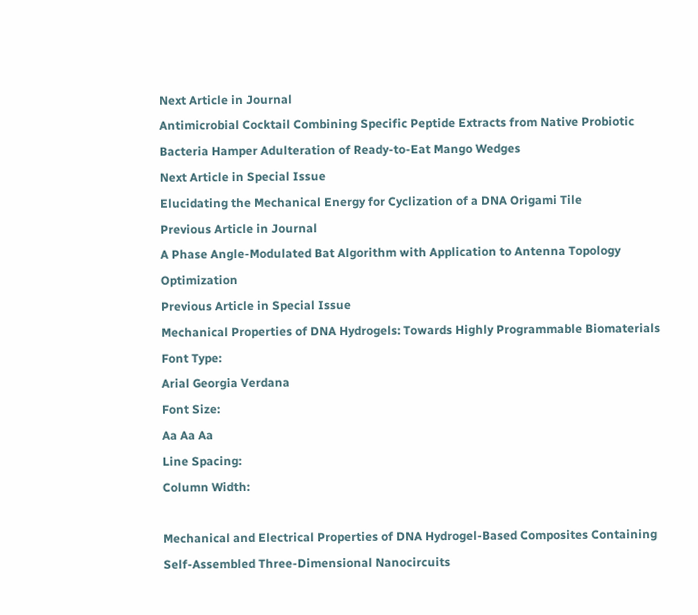Next Article in Journal
Antimicrobial Cocktail Combining Specific Peptide Extracts from Native Probiotic Bacteria Hamper Adulteration of Ready-to-Eat Mango Wedges
Next Article in Special Issue
Elucidating the Mechanical Energy for Cyclization of a DNA Origami Tile
Previous Article in Journal
A Phase Angle-Modulated Bat Algorithm with Application to Antenna Topology Optimization
Previous Article in Special Issue
Mechanical Properties of DNA Hydrogels: Towards Highly Programmable Biomaterials
Font Type:
Arial Georgia Verdana
Font Size:
Aa Aa Aa
Line Spacing:
Column Width:

Mechanical and Electrical Properties of DNA Hydrogel-Based Composites Containing Self-Assembled Three-Dimensional Nanocircuits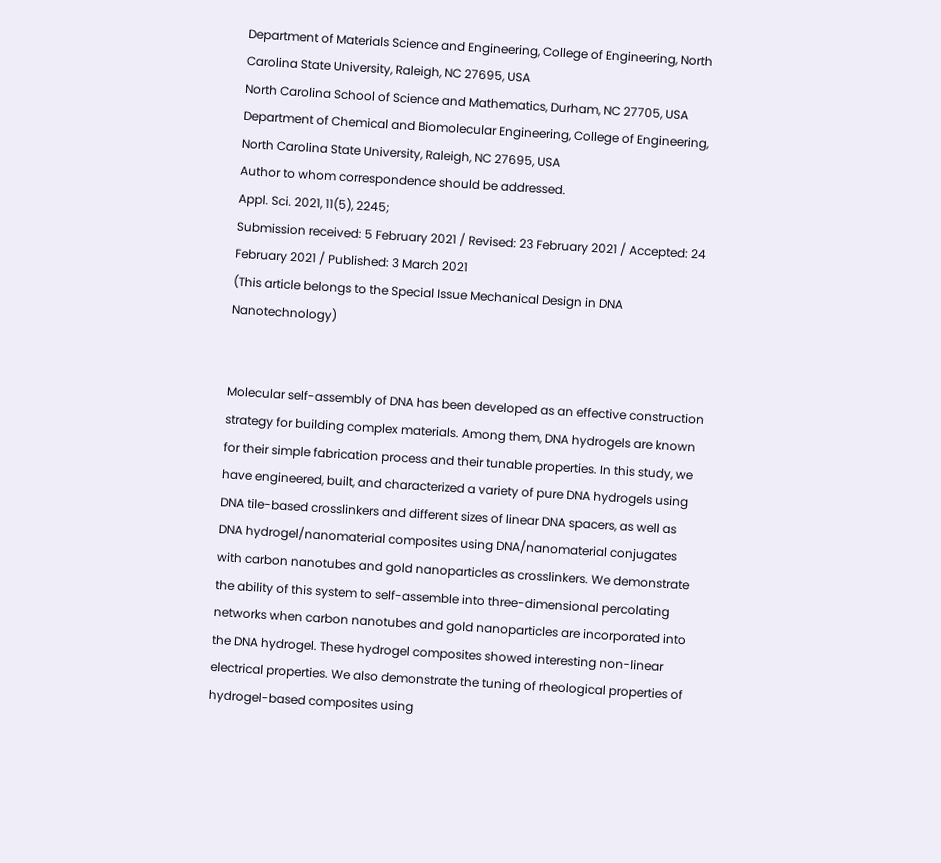Department of Materials Science and Engineering, College of Engineering, North Carolina State University, Raleigh, NC 27695, USA
North Carolina School of Science and Mathematics, Durham, NC 27705, USA
Department of Chemical and Biomolecular Engineering, College of Engineering, North Carolina State University, Raleigh, NC 27695, USA
Author to whom correspondence should be addressed.
Appl. Sci. 2021, 11(5), 2245;
Submission received: 5 February 2021 / Revised: 23 February 2021 / Accepted: 24 February 2021 / Published: 3 March 2021
(This article belongs to the Special Issue Mechanical Design in DNA Nanotechnology)


Molecular self-assembly of DNA has been developed as an effective construction strategy for building complex materials. Among them, DNA hydrogels are known for their simple fabrication process and their tunable properties. In this study, we have engineered, built, and characterized a variety of pure DNA hydrogels using DNA tile-based crosslinkers and different sizes of linear DNA spacers, as well as DNA hydrogel/nanomaterial composites using DNA/nanomaterial conjugates with carbon nanotubes and gold nanoparticles as crosslinkers. We demonstrate the ability of this system to self-assemble into three-dimensional percolating networks when carbon nanotubes and gold nanoparticles are incorporated into the DNA hydrogel. These hydrogel composites showed interesting non-linear electrical properties. We also demonstrate the tuning of rheological properties of hydrogel-based composites using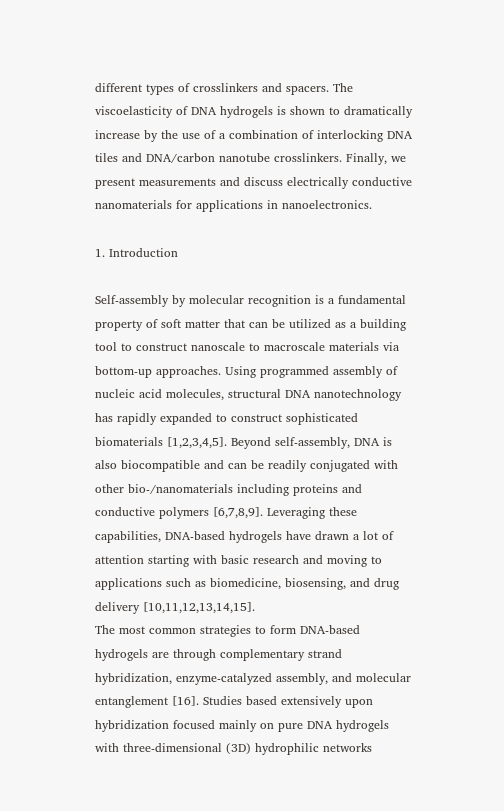different types of crosslinkers and spacers. The viscoelasticity of DNA hydrogels is shown to dramatically increase by the use of a combination of interlocking DNA tiles and DNA/carbon nanotube crosslinkers. Finally, we present measurements and discuss electrically conductive nanomaterials for applications in nanoelectronics.

1. Introduction

Self-assembly by molecular recognition is a fundamental property of soft matter that can be utilized as a building tool to construct nanoscale to macroscale materials via bottom-up approaches. Using programmed assembly of nucleic acid molecules, structural DNA nanotechnology has rapidly expanded to construct sophisticated biomaterials [1,2,3,4,5]. Beyond self-assembly, DNA is also biocompatible and can be readily conjugated with other bio-/nanomaterials including proteins and conductive polymers [6,7,8,9]. Leveraging these capabilities, DNA-based hydrogels have drawn a lot of attention starting with basic research and moving to applications such as biomedicine, biosensing, and drug delivery [10,11,12,13,14,15].
The most common strategies to form DNA-based hydrogels are through complementary strand hybridization, enzyme-catalyzed assembly, and molecular entanglement [16]. Studies based extensively upon hybridization focused mainly on pure DNA hydrogels with three-dimensional (3D) hydrophilic networks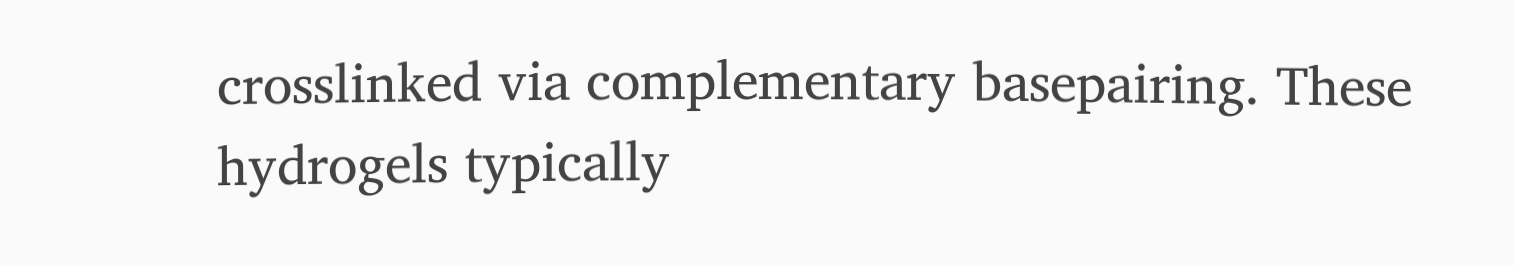crosslinked via complementary basepairing. These hydrogels typically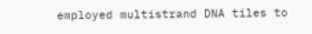employed multistrand DNA tiles to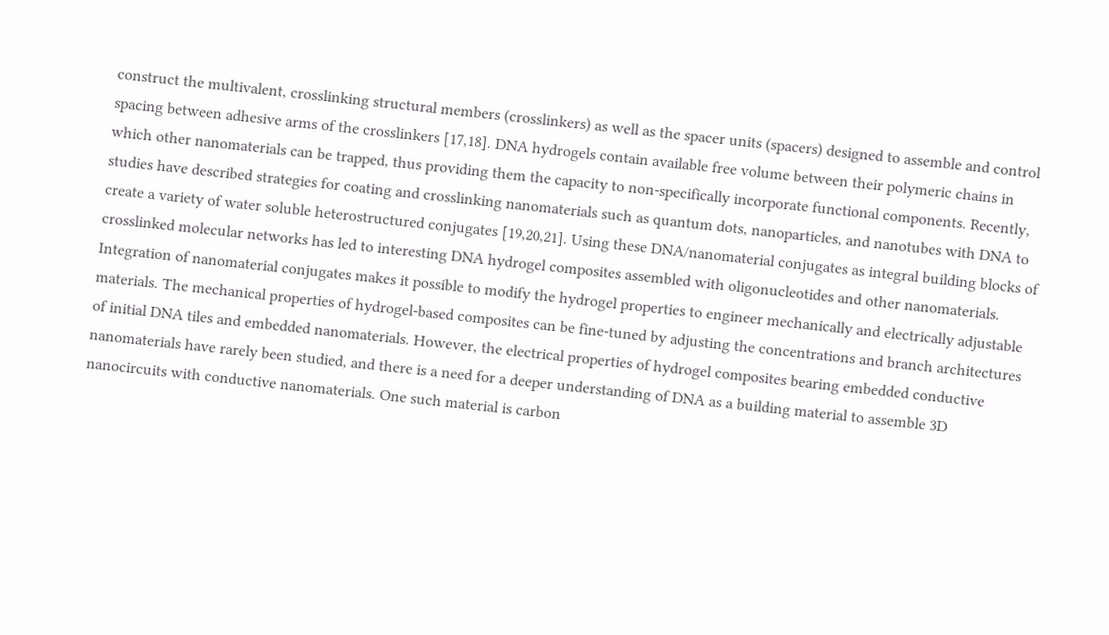construct the multivalent, crosslinking structural members (crosslinkers) as well as the spacer units (spacers) designed to assemble and control spacing between adhesive arms of the crosslinkers [17,18]. DNA hydrogels contain available free volume between their polymeric chains in which other nanomaterials can be trapped, thus providing them the capacity to non-specifically incorporate functional components. Recently, studies have described strategies for coating and crosslinking nanomaterials such as quantum dots, nanoparticles, and nanotubes with DNA to create a variety of water soluble heterostructured conjugates [19,20,21]. Using these DNA/nanomaterial conjugates as integral building blocks of crosslinked molecular networks has led to interesting DNA hydrogel composites assembled with oligonucleotides and other nanomaterials.
Integration of nanomaterial conjugates makes it possible to modify the hydrogel properties to engineer mechanically and electrically adjustable materials. The mechanical properties of hydrogel-based composites can be fine-tuned by adjusting the concentrations and branch architectures of initial DNA tiles and embedded nanomaterials. However, the electrical properties of hydrogel composites bearing embedded conductive nanomaterials have rarely been studied, and there is a need for a deeper understanding of DNA as a building material to assemble 3D nanocircuits with conductive nanomaterials. One such material is carbon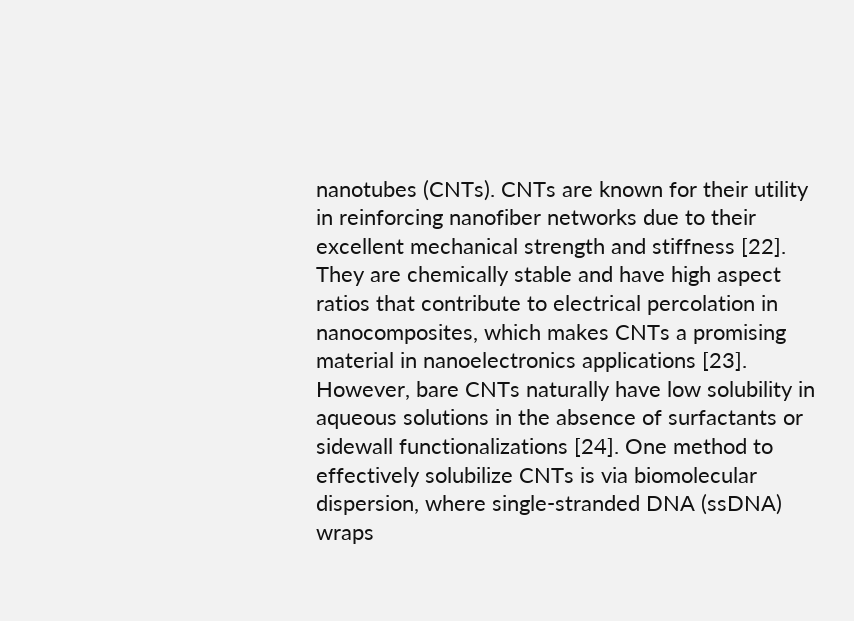nanotubes (CNTs). CNTs are known for their utility in reinforcing nanofiber networks due to their excellent mechanical strength and stiffness [22]. They are chemically stable and have high aspect ratios that contribute to electrical percolation in nanocomposites, which makes CNTs a promising material in nanoelectronics applications [23]. However, bare CNTs naturally have low solubility in aqueous solutions in the absence of surfactants or sidewall functionalizations [24]. One method to effectively solubilize CNTs is via biomolecular dispersion, where single-stranded DNA (ssDNA) wraps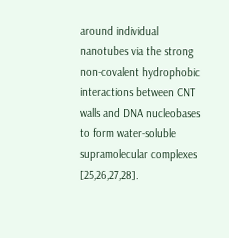around individual nanotubes via the strong non-covalent hydrophobic interactions between CNT walls and DNA nucleobases to form water-soluble supramolecular complexes [25,26,27,28].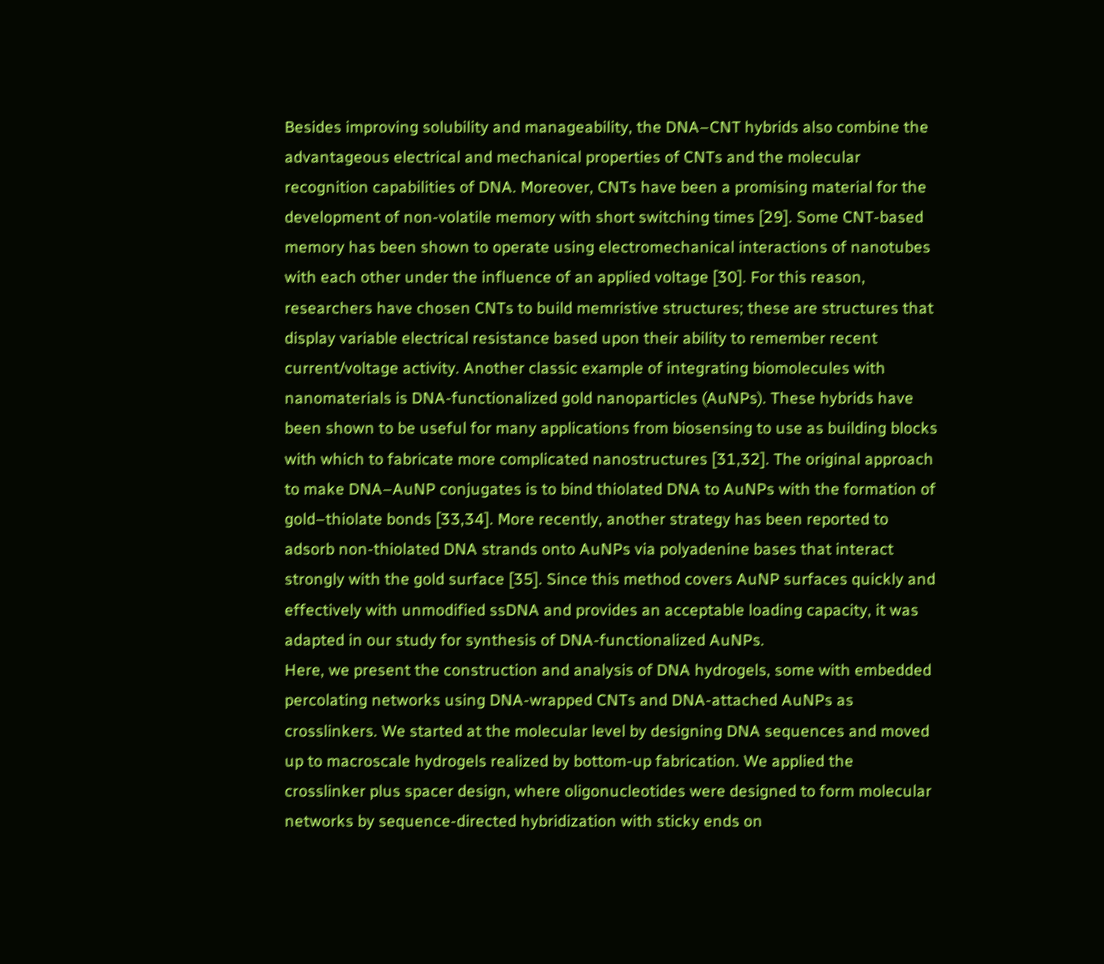Besides improving solubility and manageability, the DNA–CNT hybrids also combine the advantageous electrical and mechanical properties of CNTs and the molecular recognition capabilities of DNA. Moreover, CNTs have been a promising material for the development of non-volatile memory with short switching times [29]. Some CNT-based memory has been shown to operate using electromechanical interactions of nanotubes with each other under the influence of an applied voltage [30]. For this reason, researchers have chosen CNTs to build memristive structures; these are structures that display variable electrical resistance based upon their ability to remember recent current/voltage activity. Another classic example of integrating biomolecules with nanomaterials is DNA-functionalized gold nanoparticles (AuNPs). These hybrids have been shown to be useful for many applications from biosensing to use as building blocks with which to fabricate more complicated nanostructures [31,32]. The original approach to make DNA–AuNP conjugates is to bind thiolated DNA to AuNPs with the formation of gold–thiolate bonds [33,34]. More recently, another strategy has been reported to adsorb non-thiolated DNA strands onto AuNPs via polyadenine bases that interact strongly with the gold surface [35]. Since this method covers AuNP surfaces quickly and effectively with unmodified ssDNA and provides an acceptable loading capacity, it was adapted in our study for synthesis of DNA-functionalized AuNPs.
Here, we present the construction and analysis of DNA hydrogels, some with embedded percolating networks using DNA-wrapped CNTs and DNA-attached AuNPs as crosslinkers. We started at the molecular level by designing DNA sequences and moved up to macroscale hydrogels realized by bottom-up fabrication. We applied the crosslinker plus spacer design, where oligonucleotides were designed to form molecular networks by sequence-directed hybridization with sticky ends on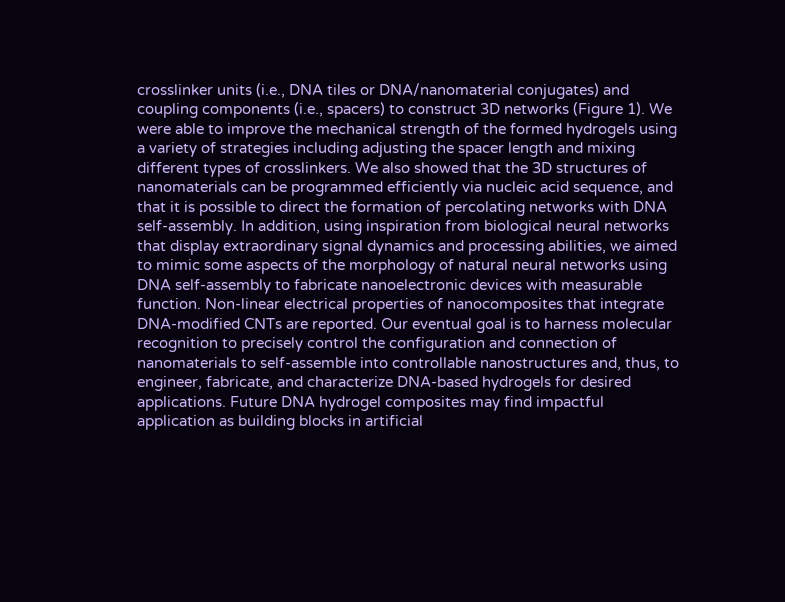crosslinker units (i.e., DNA tiles or DNA/nanomaterial conjugates) and coupling components (i.e., spacers) to construct 3D networks (Figure 1). We were able to improve the mechanical strength of the formed hydrogels using a variety of strategies including adjusting the spacer length and mixing different types of crosslinkers. We also showed that the 3D structures of nanomaterials can be programmed efficiently via nucleic acid sequence, and that it is possible to direct the formation of percolating networks with DNA self-assembly. In addition, using inspiration from biological neural networks that display extraordinary signal dynamics and processing abilities, we aimed to mimic some aspects of the morphology of natural neural networks using DNA self-assembly to fabricate nanoelectronic devices with measurable function. Non-linear electrical properties of nanocomposites that integrate DNA-modified CNTs are reported. Our eventual goal is to harness molecular recognition to precisely control the configuration and connection of nanomaterials to self-assemble into controllable nanostructures and, thus, to engineer, fabricate, and characterize DNA-based hydrogels for desired applications. Future DNA hydrogel composites may find impactful application as building blocks in artificial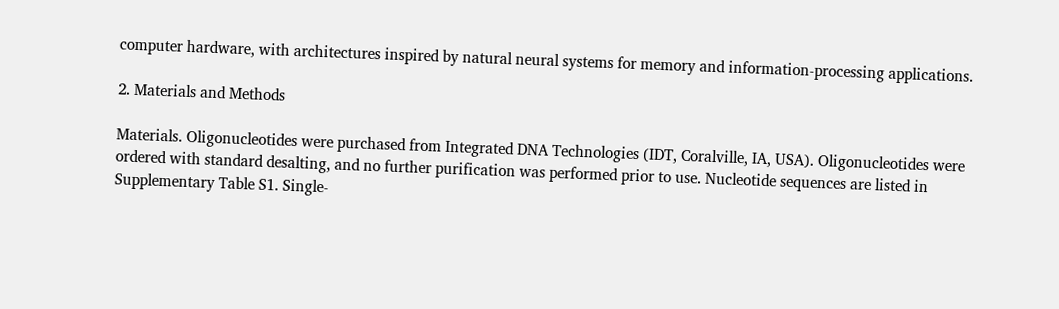computer hardware, with architectures inspired by natural neural systems for memory and information-processing applications.

2. Materials and Methods

Materials. Oligonucleotides were purchased from Integrated DNA Technologies (IDT, Coralville, IA, USA). Oligonucleotides were ordered with standard desalting, and no further purification was performed prior to use. Nucleotide sequences are listed in Supplementary Table S1. Single-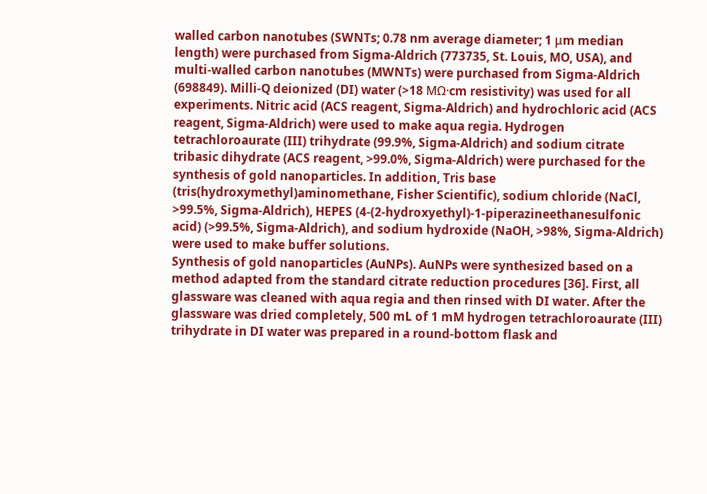walled carbon nanotubes (SWNTs; 0.78 nm average diameter; 1 μm median length) were purchased from Sigma-Aldrich (773735, St. Louis, MO, USA), and multi-walled carbon nanotubes (MWNTs) were purchased from Sigma-Aldrich (698849). Milli-Q deionized (DI) water (>18 MΩ·cm resistivity) was used for all experiments. Nitric acid (ACS reagent, Sigma-Aldrich) and hydrochloric acid (ACS reagent, Sigma-Aldrich) were used to make aqua regia. Hydrogen tetrachloroaurate (III) trihydrate (99.9%, Sigma-Aldrich) and sodium citrate tribasic dihydrate (ACS reagent, >99.0%, Sigma-Aldrich) were purchased for the synthesis of gold nanoparticles. In addition, Tris base (tris(hydroxymethyl)aminomethane, Fisher Scientific), sodium chloride (NaCl, >99.5%, Sigma-Aldrich), HEPES (4-(2-hydroxyethyl)-1-piperazineethanesulfonic acid) (>99.5%, Sigma-Aldrich), and sodium hydroxide (NaOH, >98%, Sigma-Aldrich) were used to make buffer solutions.
Synthesis of gold nanoparticles (AuNPs). AuNPs were synthesized based on a method adapted from the standard citrate reduction procedures [36]. First, all glassware was cleaned with aqua regia and then rinsed with DI water. After the glassware was dried completely, 500 mL of 1 mM hydrogen tetrachloroaurate (III) trihydrate in DI water was prepared in a round-bottom flask and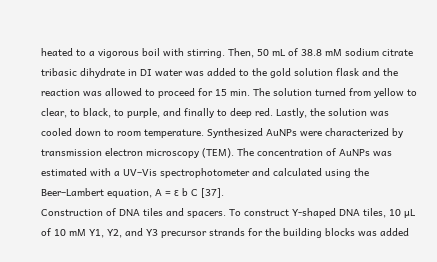heated to a vigorous boil with stirring. Then, 50 mL of 38.8 mM sodium citrate tribasic dihydrate in DI water was added to the gold solution flask and the reaction was allowed to proceed for 15 min. The solution turned from yellow to clear, to black, to purple, and finally to deep red. Lastly, the solution was cooled down to room temperature. Synthesized AuNPs were characterized by transmission electron microscopy (TEM). The concentration of AuNPs was estimated with a UV–Vis spectrophotometer and calculated using the Beer–Lambert equation, A = ε b C [37].
Construction of DNA tiles and spacers. To construct Y-shaped DNA tiles, 10 µL of 10 mM Y1, Y2, and Y3 precursor strands for the building blocks was added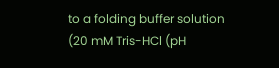to a folding buffer solution (20 mM Tris-HCl (pH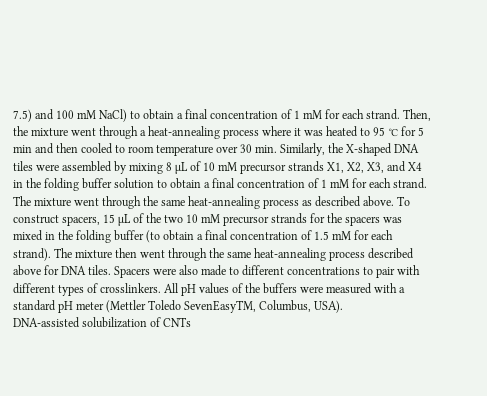7.5) and 100 mM NaCl) to obtain a final concentration of 1 mM for each strand. Then, the mixture went through a heat-annealing process where it was heated to 95 ℃ for 5 min and then cooled to room temperature over 30 min. Similarly, the X-shaped DNA tiles were assembled by mixing 8 µL of 10 mM precursor strands X1, X2, X3, and X4 in the folding buffer solution to obtain a final concentration of 1 mM for each strand. The mixture went through the same heat-annealing process as described above. To construct spacers, 15 µL of the two 10 mM precursor strands for the spacers was mixed in the folding buffer (to obtain a final concentration of 1.5 mM for each strand). The mixture then went through the same heat-annealing process described above for DNA tiles. Spacers were also made to different concentrations to pair with different types of crosslinkers. All pH values of the buffers were measured with a standard pH meter (Mettler Toledo SevenEasyTM, Columbus, USA).
DNA-assisted solubilization of CNTs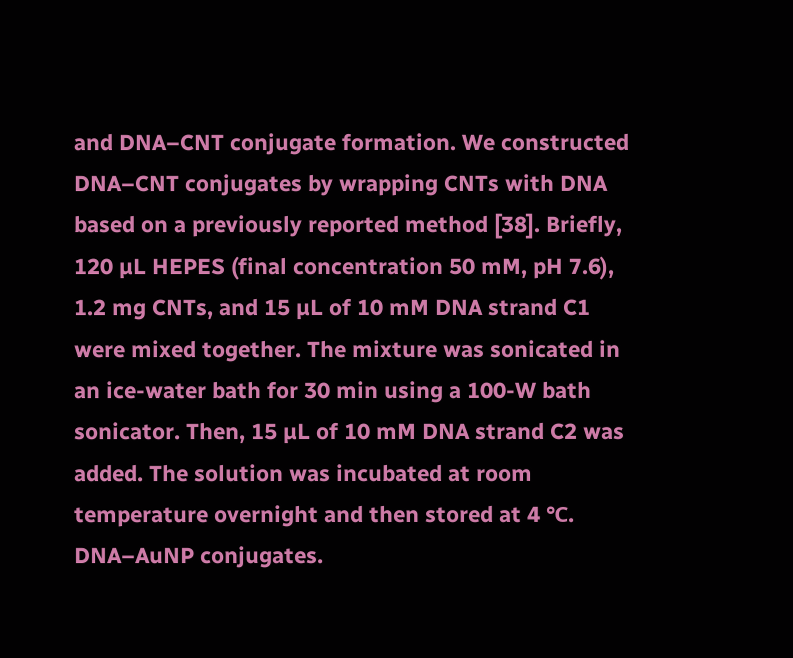and DNA–CNT conjugate formation. We constructed DNA–CNT conjugates by wrapping CNTs with DNA based on a previously reported method [38]. Briefly, 120 µL HEPES (final concentration 50 mM, pH 7.6), 1.2 mg CNTs, and 15 µL of 10 mM DNA strand C1 were mixed together. The mixture was sonicated in an ice-water bath for 30 min using a 100-W bath sonicator. Then, 15 µL of 10 mM DNA strand C2 was added. The solution was incubated at room temperature overnight and then stored at 4 ℃.
DNA–AuNP conjugates.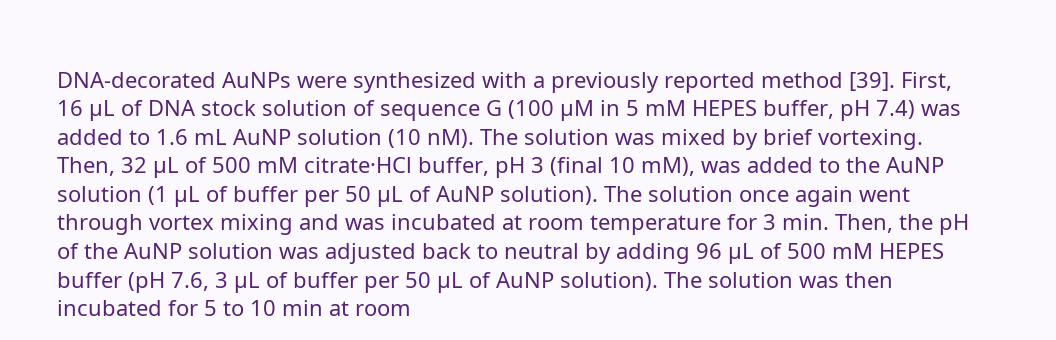DNA-decorated AuNPs were synthesized with a previously reported method [39]. First, 16 µL of DNA stock solution of sequence G (100 µM in 5 mM HEPES buffer, pH 7.4) was added to 1.6 mL AuNP solution (10 nM). The solution was mixed by brief vortexing. Then, 32 µL of 500 mM citrate·HCl buffer, pH 3 (final 10 mM), was added to the AuNP solution (1 µL of buffer per 50 µL of AuNP solution). The solution once again went through vortex mixing and was incubated at room temperature for 3 min. Then, the pH of the AuNP solution was adjusted back to neutral by adding 96 µL of 500 mM HEPES buffer (pH 7.6, 3 µL of buffer per 50 µL of AuNP solution). The solution was then incubated for 5 to 10 min at room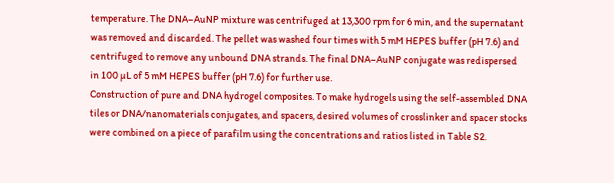temperature. The DNA–AuNP mixture was centrifuged at 13,300 rpm for 6 min, and the supernatant was removed and discarded. The pellet was washed four times with 5 mM HEPES buffer (pH 7.6) and centrifuged to remove any unbound DNA strands. The final DNA–AuNP conjugate was redispersed in 100 µL of 5 mM HEPES buffer (pH 7.6) for further use.
Construction of pure and DNA hydrogel composites. To make hydrogels using the self-assembled DNA tiles or DNA/nanomaterials conjugates, and spacers, desired volumes of crosslinker and spacer stocks were combined on a piece of parafilm using the concentrations and ratios listed in Table S2.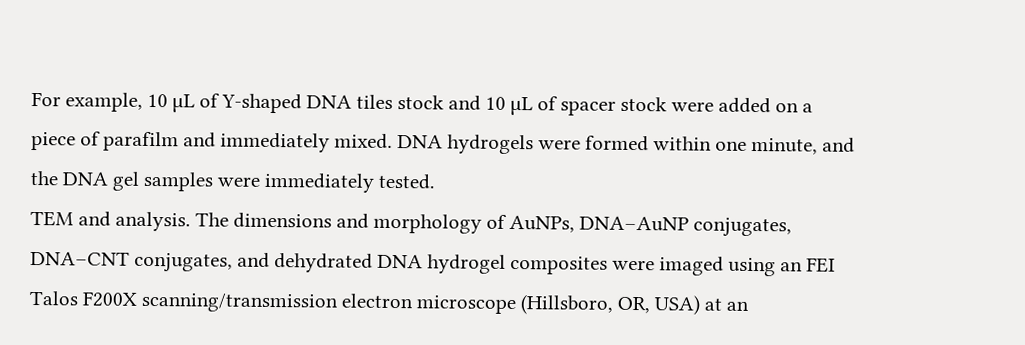For example, 10 µL of Y-shaped DNA tiles stock and 10 µL of spacer stock were added on a piece of parafilm and immediately mixed. DNA hydrogels were formed within one minute, and the DNA gel samples were immediately tested.
TEM and analysis. The dimensions and morphology of AuNPs, DNA–AuNP conjugates, DNA–CNT conjugates, and dehydrated DNA hydrogel composites were imaged using an FEI Talos F200X scanning/transmission electron microscope (Hillsboro, OR, USA) at an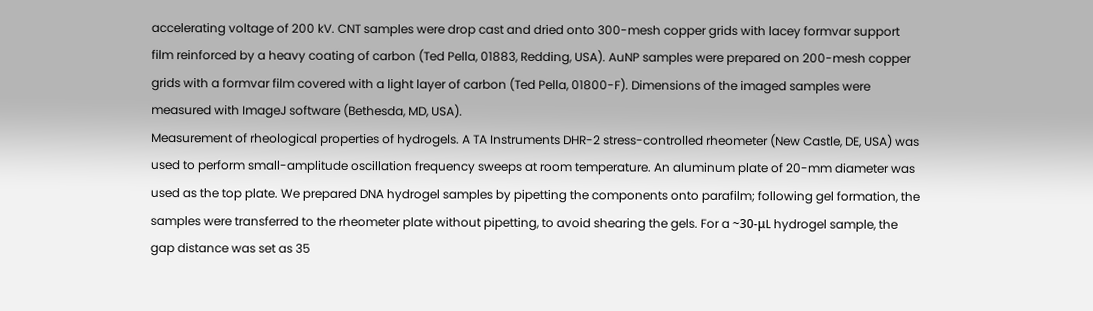accelerating voltage of 200 kV. CNT samples were drop cast and dried onto 300-mesh copper grids with lacey formvar support film reinforced by a heavy coating of carbon (Ted Pella, 01883, Redding, USA). AuNP samples were prepared on 200-mesh copper grids with a formvar film covered with a light layer of carbon (Ted Pella, 01800-F). Dimensions of the imaged samples were measured with ImageJ software (Bethesda, MD, USA).
Measurement of rheological properties of hydrogels. A TA Instruments DHR-2 stress-controlled rheometer (New Castle, DE, USA) was used to perform small-amplitude oscillation frequency sweeps at room temperature. An aluminum plate of 20-mm diameter was used as the top plate. We prepared DNA hydrogel samples by pipetting the components onto parafilm; following gel formation, the samples were transferred to the rheometer plate without pipetting, to avoid shearing the gels. For a ~30-μL hydrogel sample, the gap distance was set as 35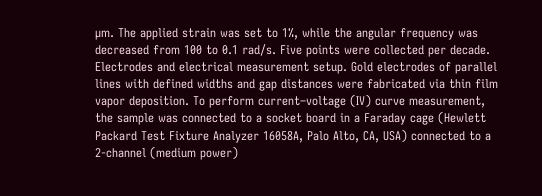µm. The applied strain was set to 1%, while the angular frequency was decreased from 100 to 0.1 rad/s. Five points were collected per decade.
Electrodes and electrical measurement setup. Gold electrodes of parallel lines with defined widths and gap distances were fabricated via thin film vapor deposition. To perform current–voltage (IV) curve measurement, the sample was connected to a socket board in a Faraday cage (Hewlett Packard Test Fixture Analyzer 16058A, Palo Alto, CA, USA) connected to a 2-channel (medium power)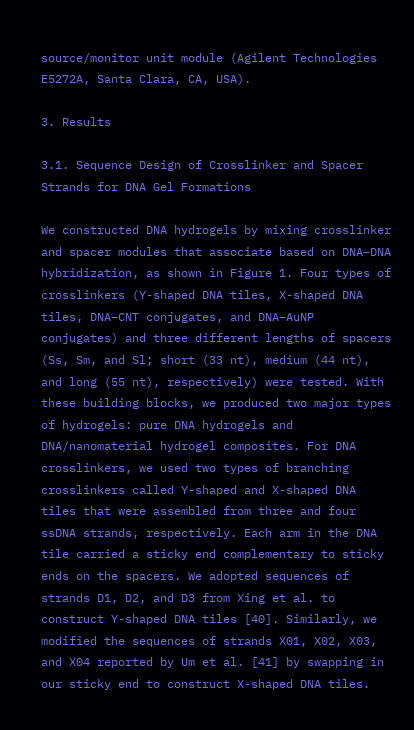source/monitor unit module (Agilent Technologies E5272A, Santa Clara, CA, USA).

3. Results

3.1. Sequence Design of Crosslinker and Spacer Strands for DNA Gel Formations

We constructed DNA hydrogels by mixing crosslinker and spacer modules that associate based on DNA–DNA hybridization, as shown in Figure 1. Four types of crosslinkers (Y-shaped DNA tiles, X-shaped DNA tiles, DNA–CNT conjugates, and DNA–AuNP conjugates) and three different lengths of spacers (Ss, Sm, and Sl; short (33 nt), medium (44 nt), and long (55 nt), respectively) were tested. With these building blocks, we produced two major types of hydrogels: pure DNA hydrogels and DNA/nanomaterial hydrogel composites. For DNA crosslinkers, we used two types of branching crosslinkers called Y-shaped and X-shaped DNA tiles that were assembled from three and four ssDNA strands, respectively. Each arm in the DNA tile carried a sticky end complementary to sticky ends on the spacers. We adopted sequences of strands D1, D2, and D3 from Xing et al. to construct Y-shaped DNA tiles [40]. Similarly, we modified the sequences of strands X01, X02, X03, and X04 reported by Um et al. [41] by swapping in our sticky end to construct X-shaped DNA tiles.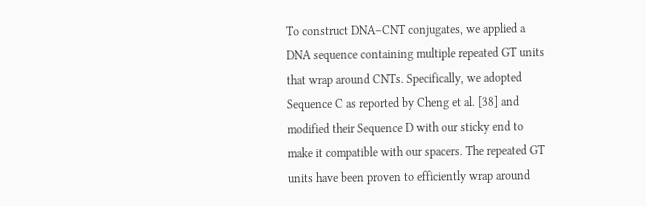To construct DNA–CNT conjugates, we applied a DNA sequence containing multiple repeated GT units that wrap around CNTs. Specifically, we adopted Sequence C as reported by Cheng et al. [38] and modified their Sequence D with our sticky end to make it compatible with our spacers. The repeated GT units have been proven to efficiently wrap around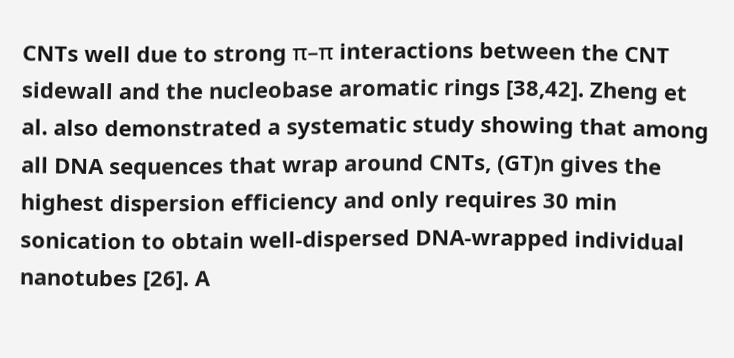CNTs well due to strong π–π interactions between the CNT sidewall and the nucleobase aromatic rings [38,42]. Zheng et al. also demonstrated a systematic study showing that among all DNA sequences that wrap around CNTs, (GT)n gives the highest dispersion efficiency and only requires 30 min sonication to obtain well-dispersed DNA-wrapped individual nanotubes [26]. A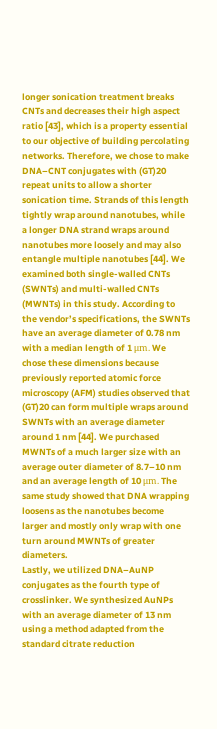longer sonication treatment breaks CNTs and decreases their high aspect ratio [43], which is a property essential to our objective of building percolating networks. Therefore, we chose to make DNA–CNT conjugates with (GT)20 repeat units to allow a shorter sonication time. Strands of this length tightly wrap around nanotubes, while a longer DNA strand wraps around nanotubes more loosely and may also entangle multiple nanotubes [44]. We examined both single-walled CNTs (SWNTs) and multi-walled CNTs (MWNTs) in this study. According to the vendor’s specifications, the SWNTs have an average diameter of 0.78 nm with a median length of 1 μm. We chose these dimensions because previously reported atomic force microscopy (AFM) studies observed that (GT)20 can form multiple wraps around SWNTs with an average diameter around 1 nm [44]. We purchased MWNTs of a much larger size with an average outer diameter of 8.7–10 nm and an average length of 10 μm. The same study showed that DNA wrapping loosens as the nanotubes become larger and mostly only wrap with one turn around MWNTs of greater diameters.
Lastly, we utilized DNA–AuNP conjugates as the fourth type of crosslinker. We synthesized AuNPs with an average diameter of 13 nm using a method adapted from the standard citrate reduction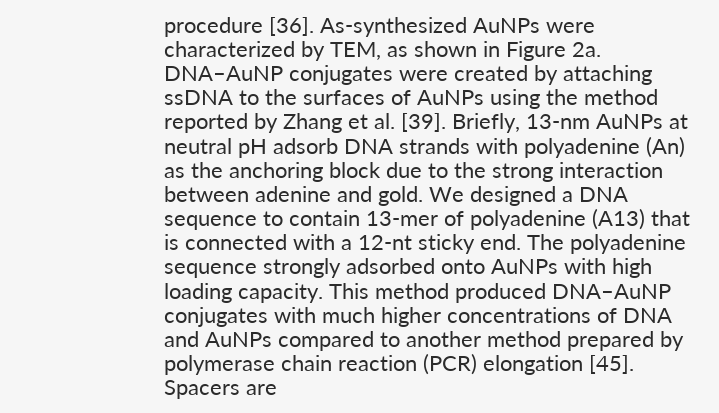procedure [36]. As-synthesized AuNPs were characterized by TEM, as shown in Figure 2a. DNA–AuNP conjugates were created by attaching ssDNA to the surfaces of AuNPs using the method reported by Zhang et al. [39]. Briefly, 13-nm AuNPs at neutral pH adsorb DNA strands with polyadenine (An) as the anchoring block due to the strong interaction between adenine and gold. We designed a DNA sequence to contain 13-mer of polyadenine (A13) that is connected with a 12-nt sticky end. The polyadenine sequence strongly adsorbed onto AuNPs with high loading capacity. This method produced DNA–AuNP conjugates with much higher concentrations of DNA and AuNPs compared to another method prepared by polymerase chain reaction (PCR) elongation [45].
Spacers are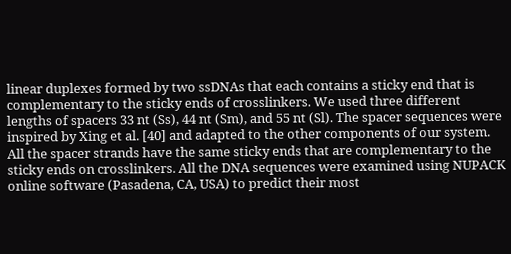linear duplexes formed by two ssDNAs that each contains a sticky end that is complementary to the sticky ends of crosslinkers. We used three different lengths of spacers 33 nt (Ss), 44 nt (Sm), and 55 nt (Sl). The spacer sequences were inspired by Xing et al. [40] and adapted to the other components of our system. All the spacer strands have the same sticky ends that are complementary to the sticky ends on crosslinkers. All the DNA sequences were examined using NUPACK online software (Pasadena, CA, USA) to predict their most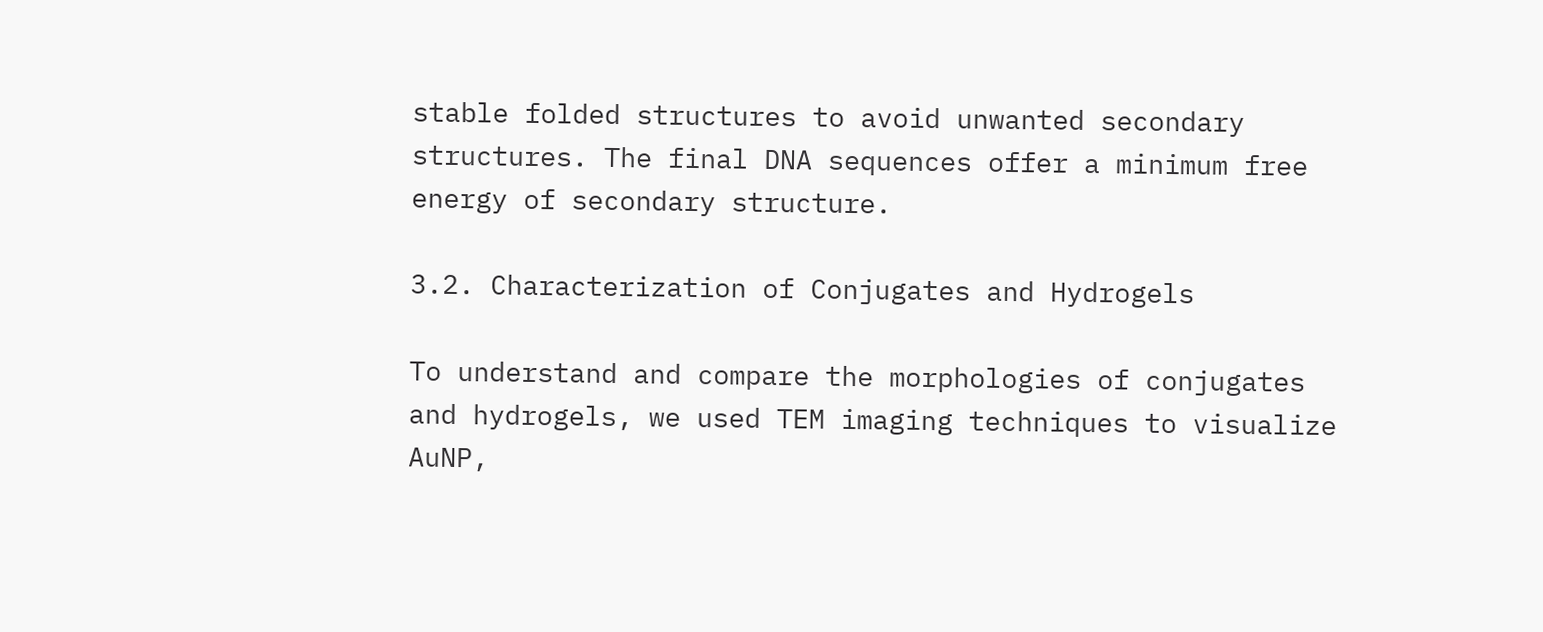stable folded structures to avoid unwanted secondary structures. The final DNA sequences offer a minimum free energy of secondary structure.

3.2. Characterization of Conjugates and Hydrogels

To understand and compare the morphologies of conjugates and hydrogels, we used TEM imaging techniques to visualize AuNP,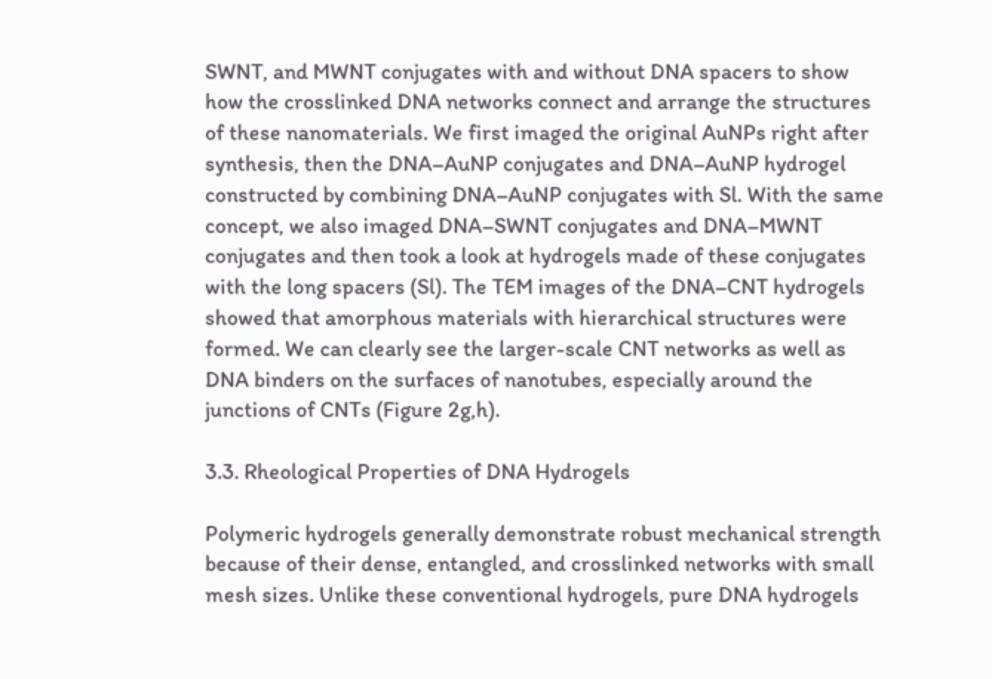SWNT, and MWNT conjugates with and without DNA spacers to show how the crosslinked DNA networks connect and arrange the structures of these nanomaterials. We first imaged the original AuNPs right after synthesis, then the DNA–AuNP conjugates and DNA–AuNP hydrogel constructed by combining DNA–AuNP conjugates with Sl. With the same concept, we also imaged DNA–SWNT conjugates and DNA–MWNT conjugates and then took a look at hydrogels made of these conjugates with the long spacers (Sl). The TEM images of the DNA–CNT hydrogels showed that amorphous materials with hierarchical structures were formed. We can clearly see the larger-scale CNT networks as well as DNA binders on the surfaces of nanotubes, especially around the junctions of CNTs (Figure 2g,h).

3.3. Rheological Properties of DNA Hydrogels

Polymeric hydrogels generally demonstrate robust mechanical strength because of their dense, entangled, and crosslinked networks with small mesh sizes. Unlike these conventional hydrogels, pure DNA hydrogels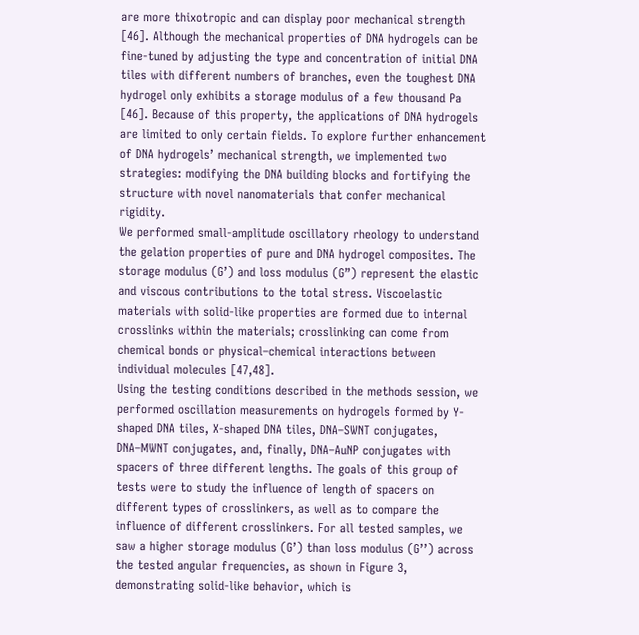are more thixotropic and can display poor mechanical strength [46]. Although the mechanical properties of DNA hydrogels can be fine-tuned by adjusting the type and concentration of initial DNA tiles with different numbers of branches, even the toughest DNA hydrogel only exhibits a storage modulus of a few thousand Pa [46]. Because of this property, the applications of DNA hydrogels are limited to only certain fields. To explore further enhancement of DNA hydrogels’ mechanical strength, we implemented two strategies: modifying the DNA building blocks and fortifying the structure with novel nanomaterials that confer mechanical rigidity.
We performed small-amplitude oscillatory rheology to understand the gelation properties of pure and DNA hydrogel composites. The storage modulus (G’) and loss modulus (G”) represent the elastic and viscous contributions to the total stress. Viscoelastic materials with solid-like properties are formed due to internal crosslinks within the materials; crosslinking can come from chemical bonds or physical–chemical interactions between individual molecules [47,48].
Using the testing conditions described in the methods session, we performed oscillation measurements on hydrogels formed by Y-shaped DNA tiles, X-shaped DNA tiles, DNA–SWNT conjugates, DNA–MWNT conjugates, and, finally, DNA–AuNP conjugates with spacers of three different lengths. The goals of this group of tests were to study the influence of length of spacers on different types of crosslinkers, as well as to compare the influence of different crosslinkers. For all tested samples, we saw a higher storage modulus (G’) than loss modulus (G’’) across the tested angular frequencies, as shown in Figure 3, demonstrating solid-like behavior, which is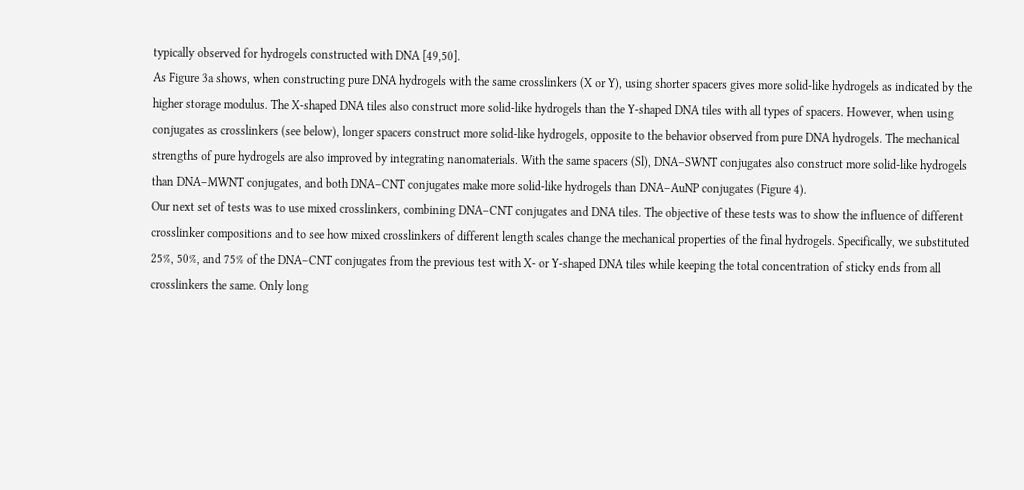typically observed for hydrogels constructed with DNA [49,50].
As Figure 3a shows, when constructing pure DNA hydrogels with the same crosslinkers (X or Y), using shorter spacers gives more solid-like hydrogels as indicated by the higher storage modulus. The X-shaped DNA tiles also construct more solid-like hydrogels than the Y-shaped DNA tiles with all types of spacers. However, when using conjugates as crosslinkers (see below), longer spacers construct more solid-like hydrogels, opposite to the behavior observed from pure DNA hydrogels. The mechanical strengths of pure hydrogels are also improved by integrating nanomaterials. With the same spacers (Sl), DNA–SWNT conjugates also construct more solid-like hydrogels than DNA–MWNT conjugates, and both DNA–CNT conjugates make more solid-like hydrogels than DNA–AuNP conjugates (Figure 4).
Our next set of tests was to use mixed crosslinkers, combining DNA–CNT conjugates and DNA tiles. The objective of these tests was to show the influence of different crosslinker compositions and to see how mixed crosslinkers of different length scales change the mechanical properties of the final hydrogels. Specifically, we substituted 25%, 50%, and 75% of the DNA–CNT conjugates from the previous test with X- or Y-shaped DNA tiles while keeping the total concentration of sticky ends from all crosslinkers the same. Only long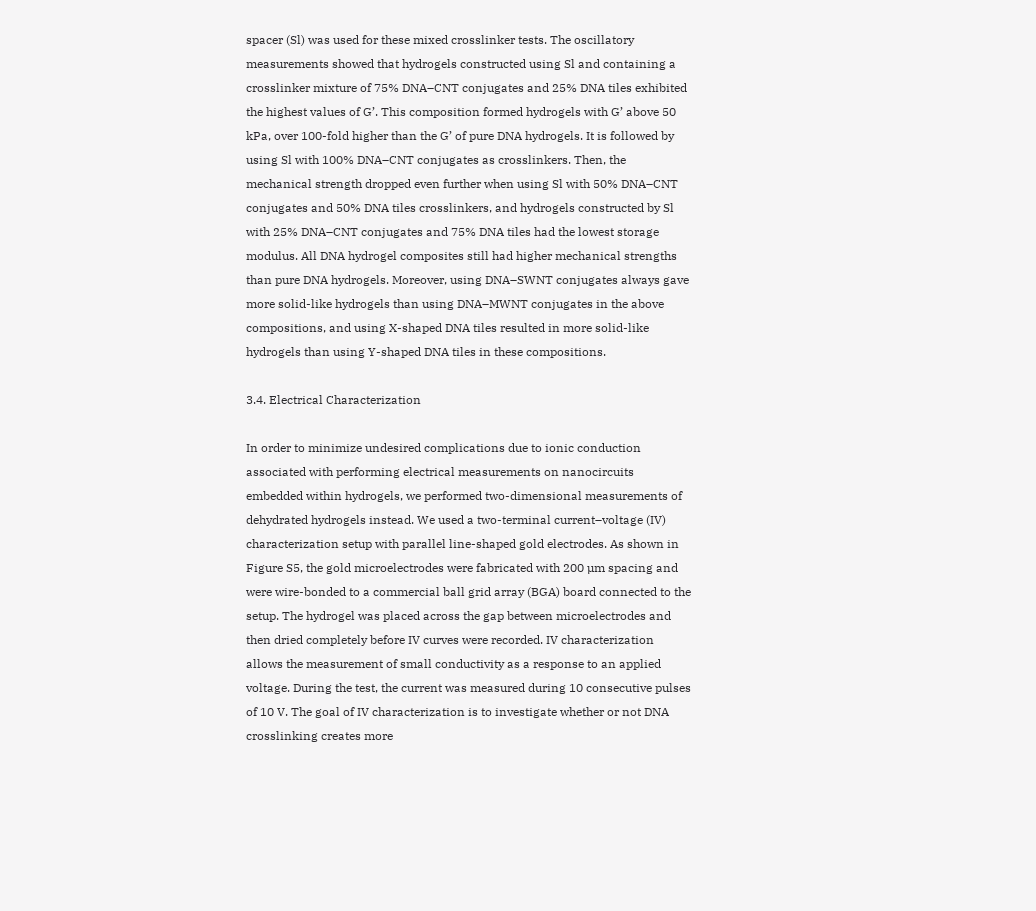spacer (Sl) was used for these mixed crosslinker tests. The oscillatory measurements showed that hydrogels constructed using Sl and containing a crosslinker mixture of 75% DNA–CNT conjugates and 25% DNA tiles exhibited the highest values of G’. This composition formed hydrogels with G’ above 50 kPa, over 100-fold higher than the G’ of pure DNA hydrogels. It is followed by using Sl with 100% DNA–CNT conjugates as crosslinkers. Then, the mechanical strength dropped even further when using Sl with 50% DNA–CNT conjugates and 50% DNA tiles crosslinkers, and hydrogels constructed by Sl with 25% DNA–CNT conjugates and 75% DNA tiles had the lowest storage modulus. All DNA hydrogel composites still had higher mechanical strengths than pure DNA hydrogels. Moreover, using DNA–SWNT conjugates always gave more solid-like hydrogels than using DNA–MWNT conjugates in the above compositions, and using X-shaped DNA tiles resulted in more solid-like hydrogels than using Y-shaped DNA tiles in these compositions.

3.4. Electrical Characterization

In order to minimize undesired complications due to ionic conduction associated with performing electrical measurements on nanocircuits embedded within hydrogels, we performed two-dimensional measurements of dehydrated hydrogels instead. We used a two-terminal current–voltage (IV) characterization setup with parallel line-shaped gold electrodes. As shown in Figure S5, the gold microelectrodes were fabricated with 200 µm spacing and were wire-bonded to a commercial ball grid array (BGA) board connected to the setup. The hydrogel was placed across the gap between microelectrodes and then dried completely before IV curves were recorded. IV characterization allows the measurement of small conductivity as a response to an applied voltage. During the test, the current was measured during 10 consecutive pulses of 10 V. The goal of IV characterization is to investigate whether or not DNA crosslinking creates more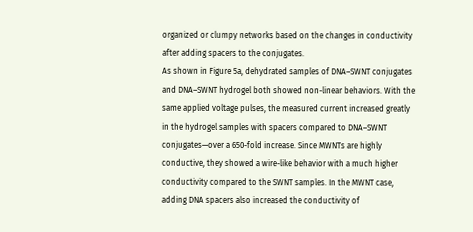organized or clumpy networks based on the changes in conductivity after adding spacers to the conjugates.
As shown in Figure 5a, dehydrated samples of DNA–SWNT conjugates and DNA–SWNT hydrogel both showed non-linear behaviors. With the same applied voltage pulses, the measured current increased greatly in the hydrogel samples with spacers compared to DNA–SWNT conjugates—over a 650-fold increase. Since MWNTs are highly conductive, they showed a wire-like behavior with a much higher conductivity compared to the SWNT samples. In the MWNT case, adding DNA spacers also increased the conductivity of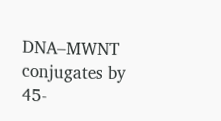DNA–MWNT conjugates by 45-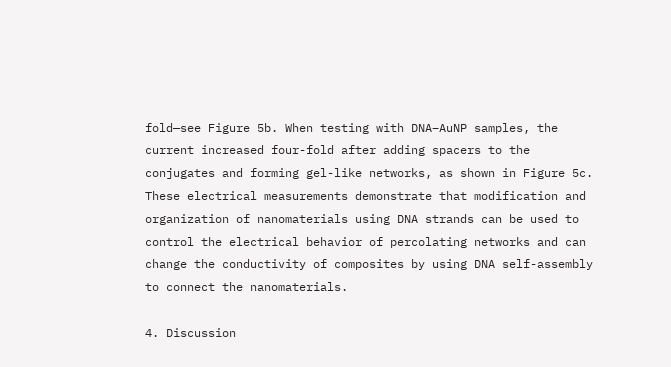fold—see Figure 5b. When testing with DNA–AuNP samples, the current increased four-fold after adding spacers to the conjugates and forming gel-like networks, as shown in Figure 5c.
These electrical measurements demonstrate that modification and organization of nanomaterials using DNA strands can be used to control the electrical behavior of percolating networks and can change the conductivity of composites by using DNA self-assembly to connect the nanomaterials.

4. Discussion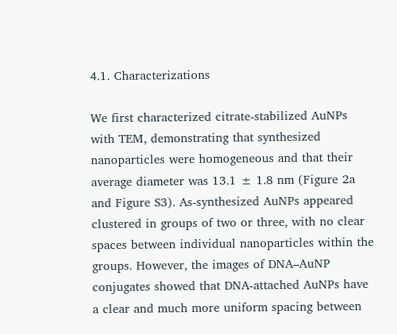4.1. Characterizations

We first characterized citrate-stabilized AuNPs with TEM, demonstrating that synthesized nanoparticles were homogeneous and that their average diameter was 13.1 ± 1.8 nm (Figure 2a and Figure S3). As-synthesized AuNPs appeared clustered in groups of two or three, with no clear spaces between individual nanoparticles within the groups. However, the images of DNA–AuNP conjugates showed that DNA-attached AuNPs have a clear and much more uniform spacing between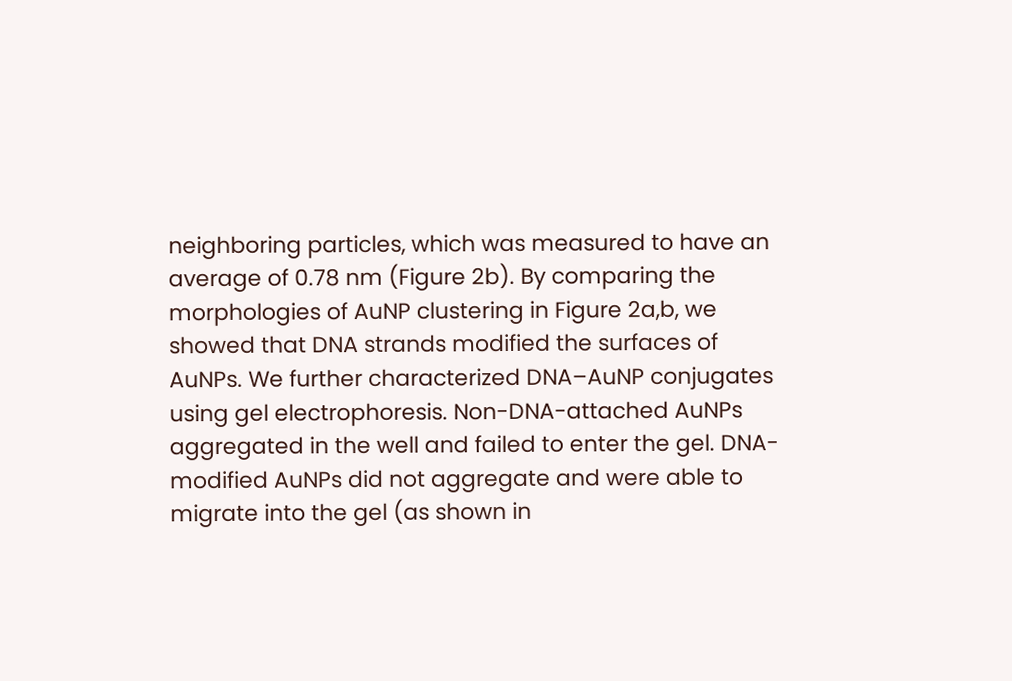neighboring particles, which was measured to have an average of 0.78 nm (Figure 2b). By comparing the morphologies of AuNP clustering in Figure 2a,b, we showed that DNA strands modified the surfaces of AuNPs. We further characterized DNA–AuNP conjugates using gel electrophoresis. Non-DNA-attached AuNPs aggregated in the well and failed to enter the gel. DNA-modified AuNPs did not aggregate and were able to migrate into the gel (as shown in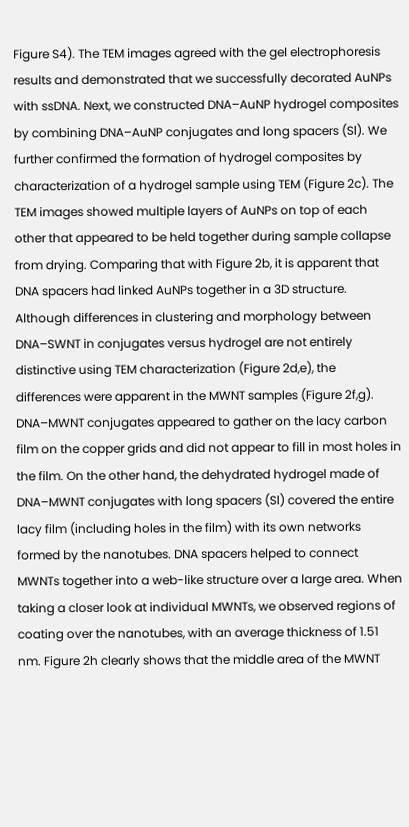Figure S4). The TEM images agreed with the gel electrophoresis results and demonstrated that we successfully decorated AuNPs with ssDNA. Next, we constructed DNA–AuNP hydrogel composites by combining DNA–AuNP conjugates and long spacers (Sl). We further confirmed the formation of hydrogel composites by characterization of a hydrogel sample using TEM (Figure 2c). The TEM images showed multiple layers of AuNPs on top of each other that appeared to be held together during sample collapse from drying. Comparing that with Figure 2b, it is apparent that DNA spacers had linked AuNPs together in a 3D structure.
Although differences in clustering and morphology between DNA–SWNT in conjugates versus hydrogel are not entirely distinctive using TEM characterization (Figure 2d,e), the differences were apparent in the MWNT samples (Figure 2f,g). DNA–MWNT conjugates appeared to gather on the lacy carbon film on the copper grids and did not appear to fill in most holes in the film. On the other hand, the dehydrated hydrogel made of DNA–MWNT conjugates with long spacers (Sl) covered the entire lacy film (including holes in the film) with its own networks formed by the nanotubes. DNA spacers helped to connect MWNTs together into a web-like structure over a large area. When taking a closer look at individual MWNTs, we observed regions of coating over the nanotubes, with an average thickness of 1.51 nm. Figure 2h clearly shows that the middle area of the MWNT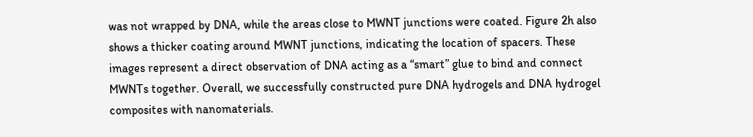was not wrapped by DNA, while the areas close to MWNT junctions were coated. Figure 2h also shows a thicker coating around MWNT junctions, indicating the location of spacers. These images represent a direct observation of DNA acting as a “smart” glue to bind and connect MWNTs together. Overall, we successfully constructed pure DNA hydrogels and DNA hydrogel composites with nanomaterials.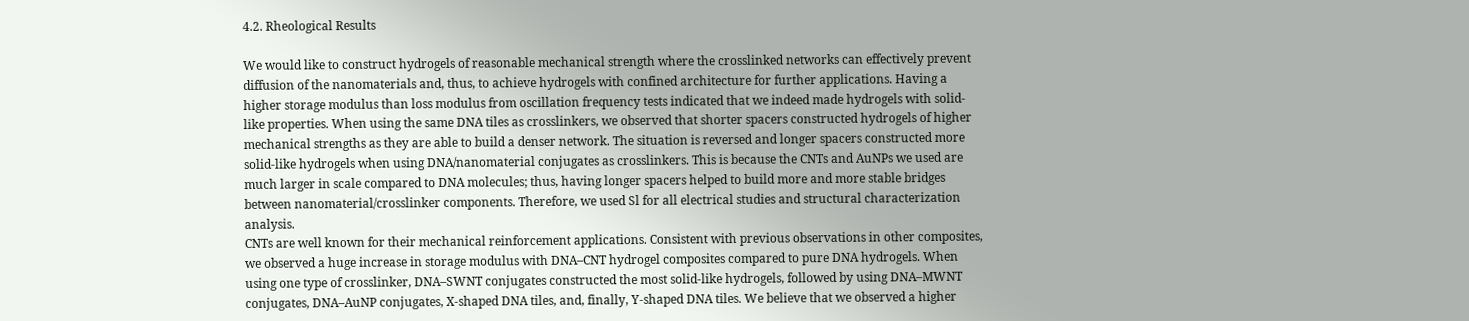4.2. Rheological Results

We would like to construct hydrogels of reasonable mechanical strength where the crosslinked networks can effectively prevent diffusion of the nanomaterials and, thus, to achieve hydrogels with confined architecture for further applications. Having a higher storage modulus than loss modulus from oscillation frequency tests indicated that we indeed made hydrogels with solid-like properties. When using the same DNA tiles as crosslinkers, we observed that shorter spacers constructed hydrogels of higher mechanical strengths as they are able to build a denser network. The situation is reversed and longer spacers constructed more solid-like hydrogels when using DNA/nanomaterial conjugates as crosslinkers. This is because the CNTs and AuNPs we used are much larger in scale compared to DNA molecules; thus, having longer spacers helped to build more and more stable bridges between nanomaterial/crosslinker components. Therefore, we used Sl for all electrical studies and structural characterization analysis.
CNTs are well known for their mechanical reinforcement applications. Consistent with previous observations in other composites, we observed a huge increase in storage modulus with DNA–CNT hydrogel composites compared to pure DNA hydrogels. When using one type of crosslinker, DNA–SWNT conjugates constructed the most solid-like hydrogels, followed by using DNA–MWNT conjugates, DNA–AuNP conjugates, X-shaped DNA tiles, and, finally, Y-shaped DNA tiles. We believe that we observed a higher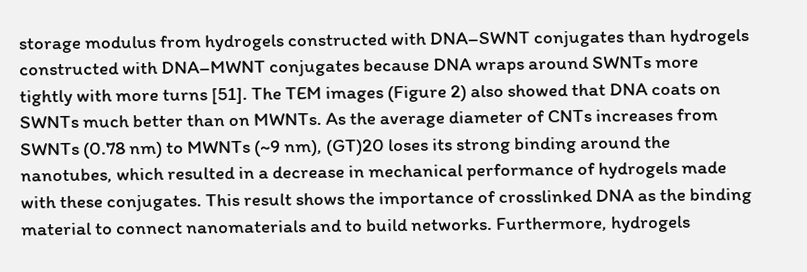storage modulus from hydrogels constructed with DNA–SWNT conjugates than hydrogels constructed with DNA–MWNT conjugates because DNA wraps around SWNTs more tightly with more turns [51]. The TEM images (Figure 2) also showed that DNA coats on SWNTs much better than on MWNTs. As the average diameter of CNTs increases from SWNTs (0.78 nm) to MWNTs (~9 nm), (GT)20 loses its strong binding around the nanotubes, which resulted in a decrease in mechanical performance of hydrogels made with these conjugates. This result shows the importance of crosslinked DNA as the binding material to connect nanomaterials and to build networks. Furthermore, hydrogels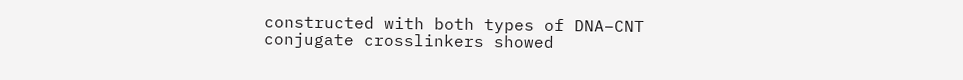constructed with both types of DNA–CNT conjugate crosslinkers showed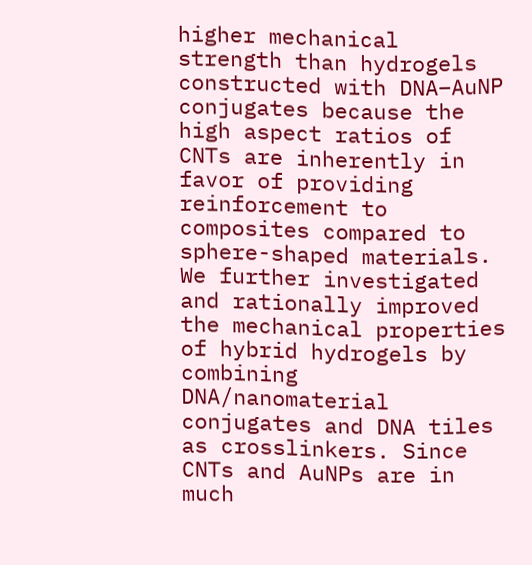higher mechanical strength than hydrogels constructed with DNA–AuNP conjugates because the high aspect ratios of CNTs are inherently in favor of providing reinforcement to composites compared to sphere-shaped materials.
We further investigated and rationally improved the mechanical properties of hybrid hydrogels by combining DNA/nanomaterial conjugates and DNA tiles as crosslinkers. Since CNTs and AuNPs are in much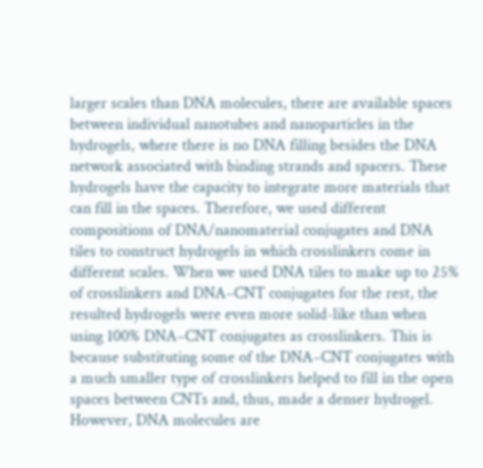larger scales than DNA molecules, there are available spaces between individual nanotubes and nanoparticles in the hydrogels, where there is no DNA filling besides the DNA network associated with binding strands and spacers. These hydrogels have the capacity to integrate more materials that can fill in the spaces. Therefore, we used different compositions of DNA/nanomaterial conjugates and DNA tiles to construct hydrogels in which crosslinkers come in different scales. When we used DNA tiles to make up to 25% of crosslinkers and DNA–CNT conjugates for the rest, the resulted hydrogels were even more solid-like than when using 100% DNA–CNT conjugates as crosslinkers. This is because substituting some of the DNA–CNT conjugates with a much smaller type of crosslinkers helped to fill in the open spaces between CNTs and, thus, made a denser hydrogel. However, DNA molecules are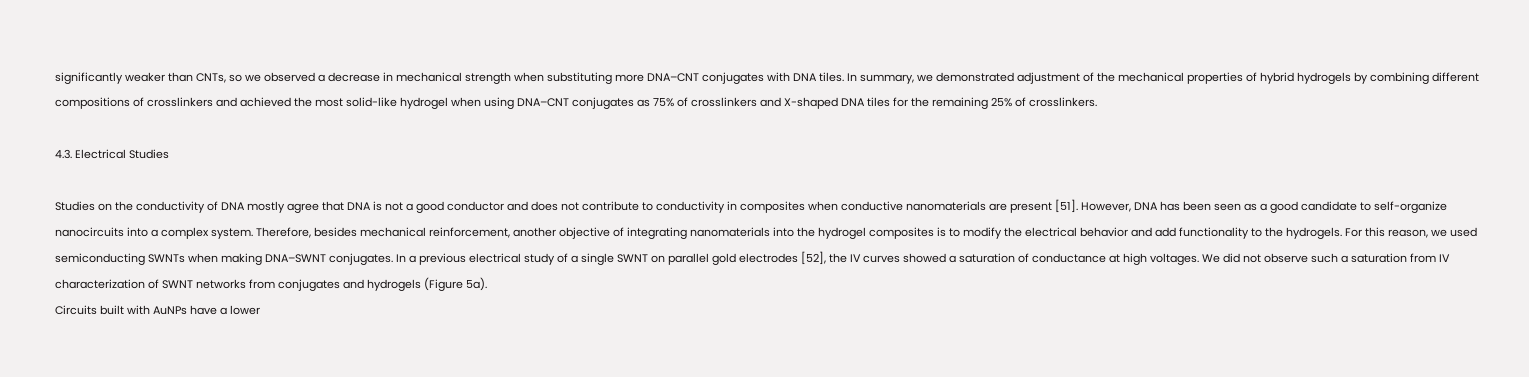significantly weaker than CNTs, so we observed a decrease in mechanical strength when substituting more DNA–CNT conjugates with DNA tiles. In summary, we demonstrated adjustment of the mechanical properties of hybrid hydrogels by combining different compositions of crosslinkers and achieved the most solid-like hydrogel when using DNA–CNT conjugates as 75% of crosslinkers and X-shaped DNA tiles for the remaining 25% of crosslinkers.

4.3. Electrical Studies

Studies on the conductivity of DNA mostly agree that DNA is not a good conductor and does not contribute to conductivity in composites when conductive nanomaterials are present [51]. However, DNA has been seen as a good candidate to self-organize nanocircuits into a complex system. Therefore, besides mechanical reinforcement, another objective of integrating nanomaterials into the hydrogel composites is to modify the electrical behavior and add functionality to the hydrogels. For this reason, we used semiconducting SWNTs when making DNA–SWNT conjugates. In a previous electrical study of a single SWNT on parallel gold electrodes [52], the IV curves showed a saturation of conductance at high voltages. We did not observe such a saturation from IV characterization of SWNT networks from conjugates and hydrogels (Figure 5a).
Circuits built with AuNPs have a lower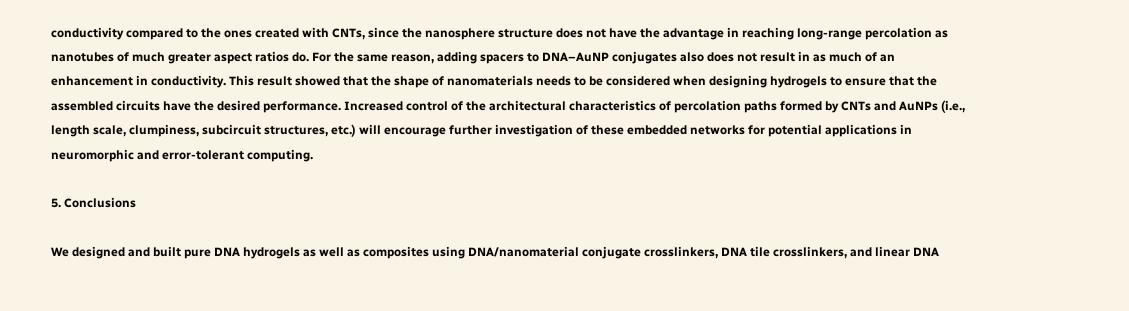conductivity compared to the ones created with CNTs, since the nanosphere structure does not have the advantage in reaching long-range percolation as nanotubes of much greater aspect ratios do. For the same reason, adding spacers to DNA–AuNP conjugates also does not result in as much of an enhancement in conductivity. This result showed that the shape of nanomaterials needs to be considered when designing hydrogels to ensure that the assembled circuits have the desired performance. Increased control of the architectural characteristics of percolation paths formed by CNTs and AuNPs (i.e., length scale, clumpiness, subcircuit structures, etc.) will encourage further investigation of these embedded networks for potential applications in neuromorphic and error-tolerant computing.

5. Conclusions

We designed and built pure DNA hydrogels as well as composites using DNA/nanomaterial conjugate crosslinkers, DNA tile crosslinkers, and linear DNA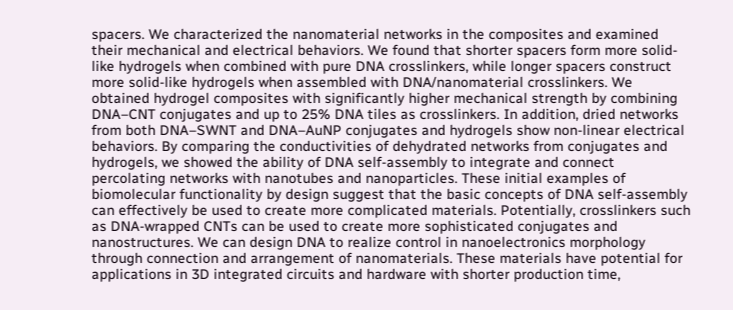spacers. We characterized the nanomaterial networks in the composites and examined their mechanical and electrical behaviors. We found that shorter spacers form more solid-like hydrogels when combined with pure DNA crosslinkers, while longer spacers construct more solid-like hydrogels when assembled with DNA/nanomaterial crosslinkers. We obtained hydrogel composites with significantly higher mechanical strength by combining DNA–CNT conjugates and up to 25% DNA tiles as crosslinkers. In addition, dried networks from both DNA–SWNT and DNA–AuNP conjugates and hydrogels show non-linear electrical behaviors. By comparing the conductivities of dehydrated networks from conjugates and hydrogels, we showed the ability of DNA self-assembly to integrate and connect percolating networks with nanotubes and nanoparticles. These initial examples of biomolecular functionality by design suggest that the basic concepts of DNA self-assembly can effectively be used to create more complicated materials. Potentially, crosslinkers such as DNA-wrapped CNTs can be used to create more sophisticated conjugates and nanostructures. We can design DNA to realize control in nanoelectronics morphology through connection and arrangement of nanomaterials. These materials have potential for applications in 3D integrated circuits and hardware with shorter production time,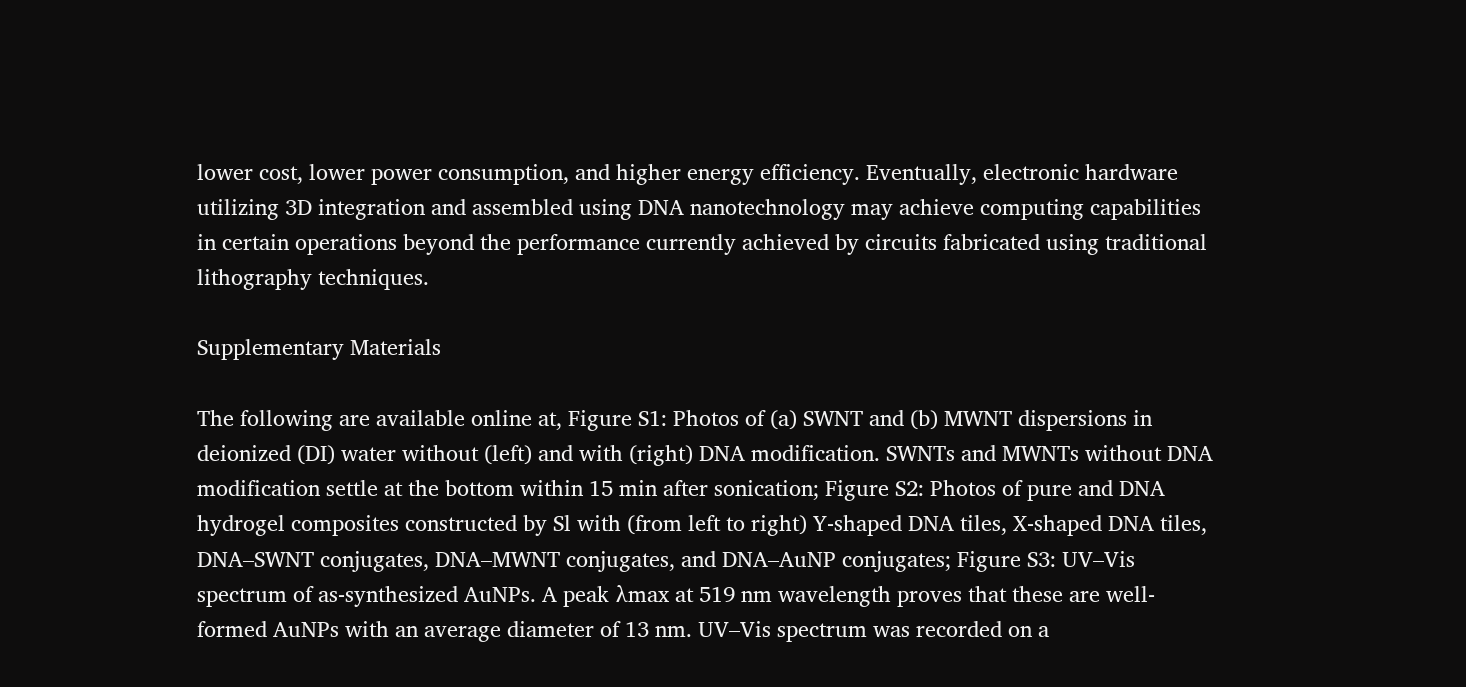lower cost, lower power consumption, and higher energy efficiency. Eventually, electronic hardware utilizing 3D integration and assembled using DNA nanotechnology may achieve computing capabilities in certain operations beyond the performance currently achieved by circuits fabricated using traditional lithography techniques.

Supplementary Materials

The following are available online at, Figure S1: Photos of (a) SWNT and (b) MWNT dispersions in deionized (DI) water without (left) and with (right) DNA modification. SWNTs and MWNTs without DNA modification settle at the bottom within 15 min after sonication; Figure S2: Photos of pure and DNA hydrogel composites constructed by Sl with (from left to right) Y-shaped DNA tiles, X-shaped DNA tiles, DNA–SWNT conjugates, DNA–MWNT conjugates, and DNA–AuNP conjugates; Figure S3: UV–Vis spectrum of as-synthesized AuNPs. A peak λmax at 519 nm wavelength proves that these are well-formed AuNPs with an average diameter of 13 nm. UV–Vis spectrum was recorded on a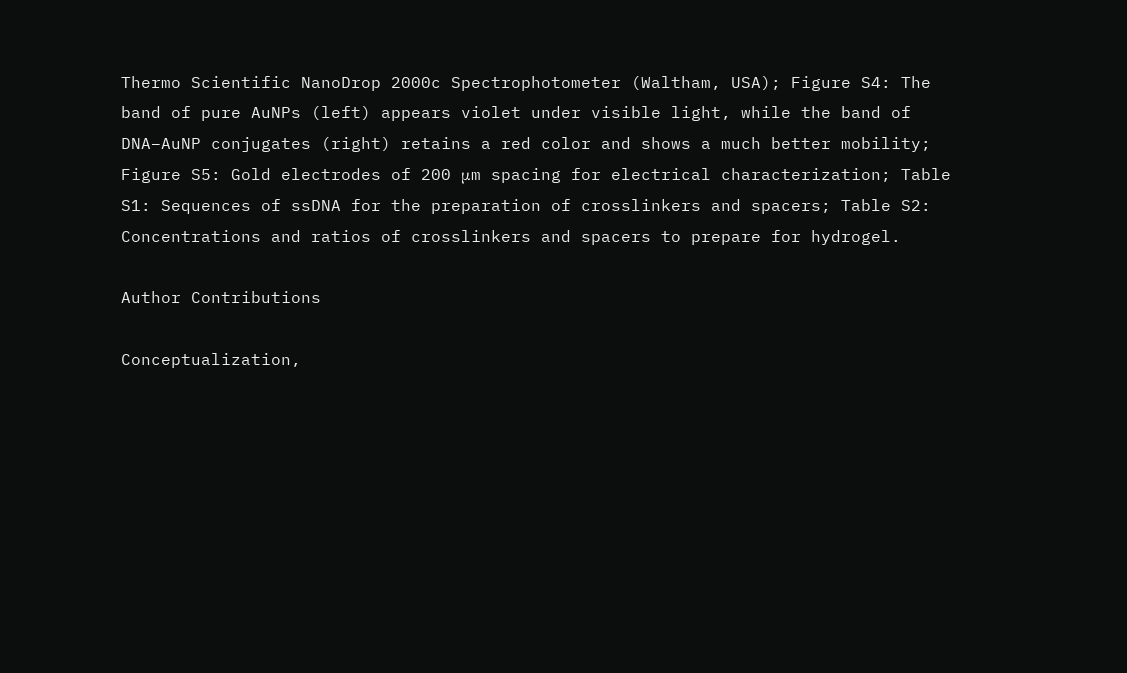Thermo Scientific NanoDrop 2000c Spectrophotometer (Waltham, USA); Figure S4: The band of pure AuNPs (left) appears violet under visible light, while the band of DNA–AuNP conjugates (right) retains a red color and shows a much better mobility; Figure S5: Gold electrodes of 200 μm spacing for electrical characterization; Table S1: Sequences of ssDNA for the preparation of crosslinkers and spacers; Table S2: Concentrations and ratios of crosslinkers and spacers to prepare for hydrogel.

Author Contributions

Conceptualization,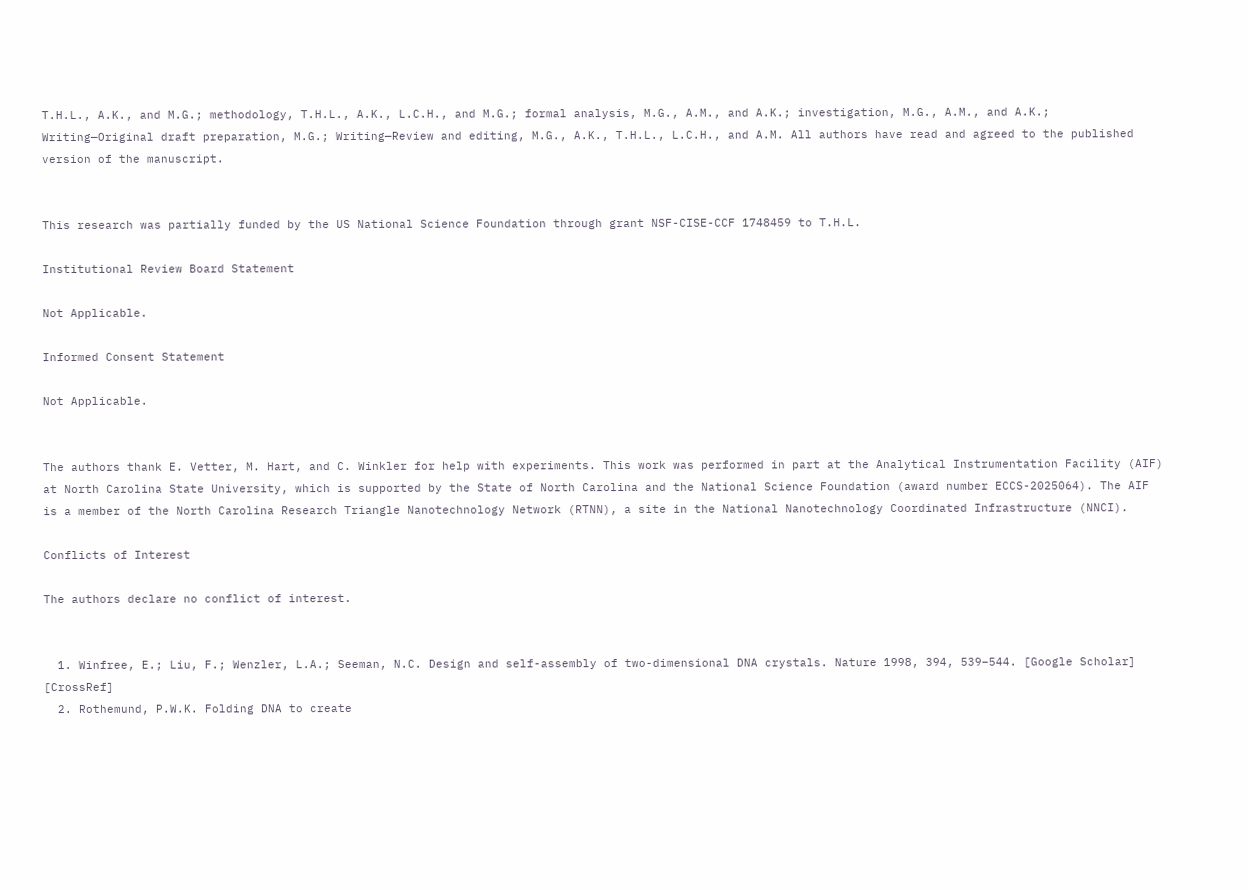T.H.L., A.K., and M.G.; methodology, T.H.L., A.K., L.C.H., and M.G.; formal analysis, M.G., A.M., and A.K.; investigation, M.G., A.M., and A.K.; Writing—Original draft preparation, M.G.; Writing—Review and editing, M.G., A.K., T.H.L., L.C.H., and A.M. All authors have read and agreed to the published version of the manuscript.


This research was partially funded by the US National Science Foundation through grant NSF-CISE-CCF 1748459 to T.H.L.

Institutional Review Board Statement

Not Applicable.

Informed Consent Statement

Not Applicable.


The authors thank E. Vetter, M. Hart, and C. Winkler for help with experiments. This work was performed in part at the Analytical Instrumentation Facility (AIF) at North Carolina State University, which is supported by the State of North Carolina and the National Science Foundation (award number ECCS-2025064). The AIF is a member of the North Carolina Research Triangle Nanotechnology Network (RTNN), a site in the National Nanotechnology Coordinated Infrastructure (NNCI).

Conflicts of Interest

The authors declare no conflict of interest.


  1. Winfree, E.; Liu, F.; Wenzler, L.A.; Seeman, N.C. Design and self-assembly of two-dimensional DNA crystals. Nature 1998, 394, 539–544. [Google Scholar] [CrossRef]
  2. Rothemund, P.W.K. Folding DNA to create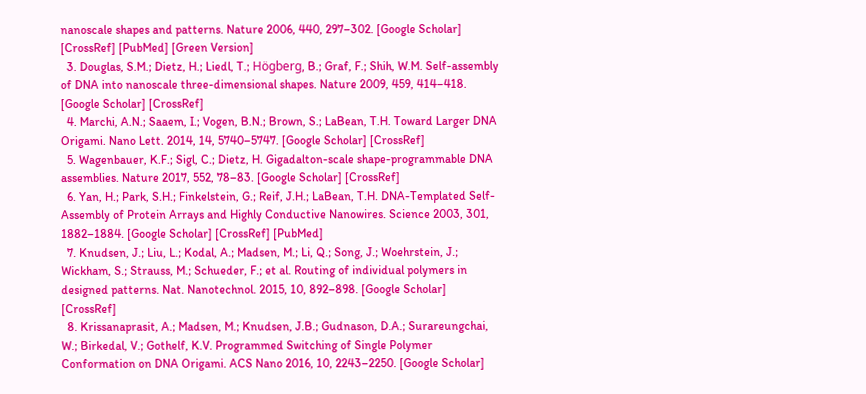nanoscale shapes and patterns. Nature 2006, 440, 297–302. [Google Scholar] [CrossRef] [PubMed] [Green Version]
  3. Douglas, S.M.; Dietz, H.; Liedl, T.; Högberg, B.; Graf, F.; Shih, W.M. Self-assembly of DNA into nanoscale three-dimensional shapes. Nature 2009, 459, 414–418. [Google Scholar] [CrossRef]
  4. Marchi, A.N.; Saaem, I.; Vogen, B.N.; Brown, S.; LaBean, T.H. Toward Larger DNA Origami. Nano Lett. 2014, 14, 5740–5747. [Google Scholar] [CrossRef]
  5. Wagenbauer, K.F.; Sigl, C.; Dietz, H. Gigadalton-scale shape-programmable DNA assemblies. Nature 2017, 552, 78–83. [Google Scholar] [CrossRef]
  6. Yan, H.; Park, S.H.; Finkelstein, G.; Reif, J.H.; LaBean, T.H. DNA-Templated Self-Assembly of Protein Arrays and Highly Conductive Nanowires. Science 2003, 301, 1882–1884. [Google Scholar] [CrossRef] [PubMed]
  7. Knudsen, J.; Liu, L.; Kodal, A.; Madsen, M.; Li, Q.; Song, J.; Woehrstein, J.; Wickham, S.; Strauss, M.; Schueder, F.; et al. Routing of individual polymers in designed patterns. Nat. Nanotechnol. 2015, 10, 892–898. [Google Scholar] [CrossRef]
  8. Krissanaprasit, A.; Madsen, M.; Knudsen, J.B.; Gudnason, D.A.; Surareungchai, W.; Birkedal, V.; Gothelf, K.V. Programmed Switching of Single Polymer Conformation on DNA Origami. ACS Nano 2016, 10, 2243–2250. [Google Scholar]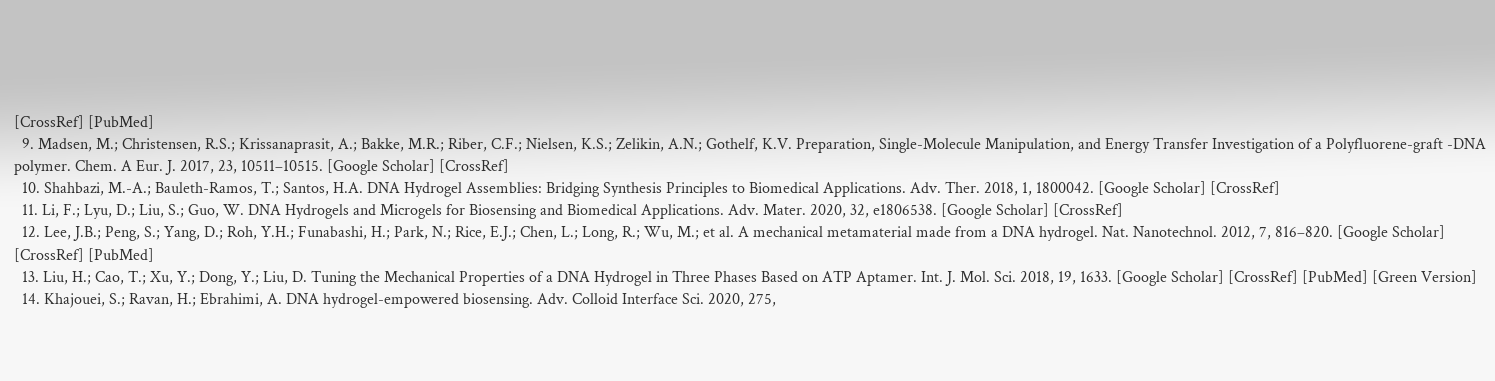[CrossRef] [PubMed]
  9. Madsen, M.; Christensen, R.S.; Krissanaprasit, A.; Bakke, M.R.; Riber, C.F.; Nielsen, K.S.; Zelikin, A.N.; Gothelf, K.V. Preparation, Single-Molecule Manipulation, and Energy Transfer Investigation of a Polyfluorene-graft -DNA polymer. Chem. A Eur. J. 2017, 23, 10511–10515. [Google Scholar] [CrossRef]
  10. Shahbazi, M.-A.; Bauleth-Ramos, T.; Santos, H.A. DNA Hydrogel Assemblies: Bridging Synthesis Principles to Biomedical Applications. Adv. Ther. 2018, 1, 1800042. [Google Scholar] [CrossRef]
  11. Li, F.; Lyu, D.; Liu, S.; Guo, W. DNA Hydrogels and Microgels for Biosensing and Biomedical Applications. Adv. Mater. 2020, 32, e1806538. [Google Scholar] [CrossRef]
  12. Lee, J.B.; Peng, S.; Yang, D.; Roh, Y.H.; Funabashi, H.; Park, N.; Rice, E.J.; Chen, L.; Long, R.; Wu, M.; et al. A mechanical metamaterial made from a DNA hydrogel. Nat. Nanotechnol. 2012, 7, 816–820. [Google Scholar] [CrossRef] [PubMed]
  13. Liu, H.; Cao, T.; Xu, Y.; Dong, Y.; Liu, D. Tuning the Mechanical Properties of a DNA Hydrogel in Three Phases Based on ATP Aptamer. Int. J. Mol. Sci. 2018, 19, 1633. [Google Scholar] [CrossRef] [PubMed] [Green Version]
  14. Khajouei, S.; Ravan, H.; Ebrahimi, A. DNA hydrogel-empowered biosensing. Adv. Colloid Interface Sci. 2020, 275,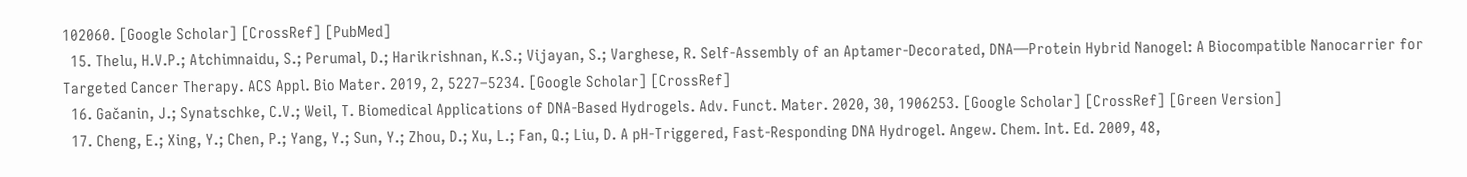102060. [Google Scholar] [CrossRef] [PubMed]
  15. Thelu, H.V.P.; Atchimnaidu, S.; Perumal, D.; Harikrishnan, K.S.; Vijayan, S.; Varghese, R. Self-Assembly of an Aptamer-Decorated, DNA—Protein Hybrid Nanogel: A Biocompatible Nanocarrier for Targeted Cancer Therapy. ACS Appl. Bio Mater. 2019, 2, 5227–5234. [Google Scholar] [CrossRef]
  16. Gačanin, J.; Synatschke, C.V.; Weil, T. Biomedical Applications of DNA-Based Hydrogels. Adv. Funct. Mater. 2020, 30, 1906253. [Google Scholar] [CrossRef] [Green Version]
  17. Cheng, E.; Xing, Y.; Chen, P.; Yang, Y.; Sun, Y.; Zhou, D.; Xu, L.; Fan, Q.; Liu, D. A pH-Triggered, Fast-Responding DNA Hydrogel. Angew. Chem. Int. Ed. 2009, 48,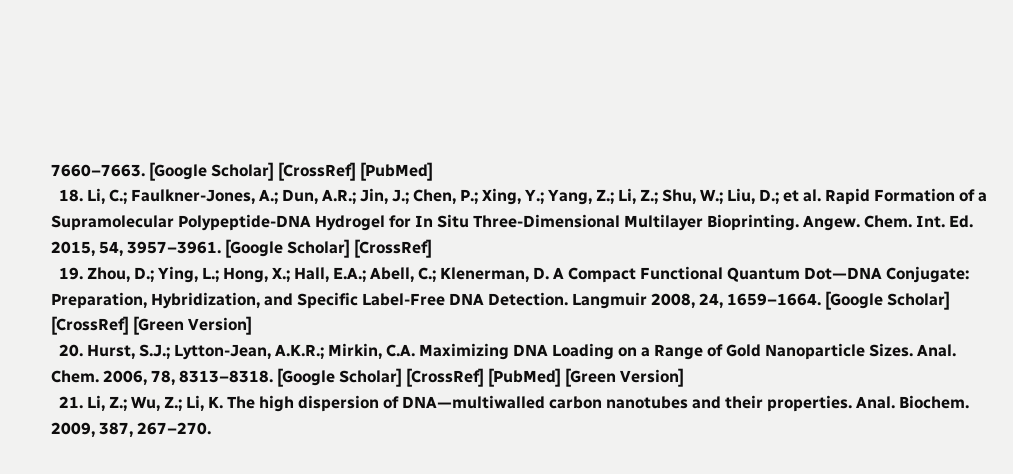7660–7663. [Google Scholar] [CrossRef] [PubMed]
  18. Li, C.; Faulkner-Jones, A.; Dun, A.R.; Jin, J.; Chen, P.; Xing, Y.; Yang, Z.; Li, Z.; Shu, W.; Liu, D.; et al. Rapid Formation of a Supramolecular Polypeptide-DNA Hydrogel for In Situ Three-Dimensional Multilayer Bioprinting. Angew. Chem. Int. Ed. 2015, 54, 3957–3961. [Google Scholar] [CrossRef]
  19. Zhou, D.; Ying, L.; Hong, X.; Hall, E.A.; Abell, C.; Klenerman, D. A Compact Functional Quantum Dot—DNA Conjugate: Preparation, Hybridization, and Specific Label-Free DNA Detection. Langmuir 2008, 24, 1659–1664. [Google Scholar] [CrossRef] [Green Version]
  20. Hurst, S.J.; Lytton-Jean, A.K.R.; Mirkin, C.A. Maximizing DNA Loading on a Range of Gold Nanoparticle Sizes. Anal. Chem. 2006, 78, 8313–8318. [Google Scholar] [CrossRef] [PubMed] [Green Version]
  21. Li, Z.; Wu, Z.; Li, K. The high dispersion of DNA—multiwalled carbon nanotubes and their properties. Anal. Biochem. 2009, 387, 267–270.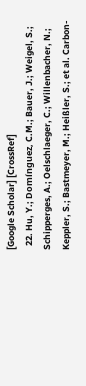[Google Scholar] [CrossRef]
  22. Hu, Y.; Domínguez, C.M.; Bauer, J.; Weigel, S.; Schipperges, A.; Oelschlaeger, C.; Willenbacher, N.; Keppler, S.; Bastmeyer, M.; Heißler, S.; et al. Carbon-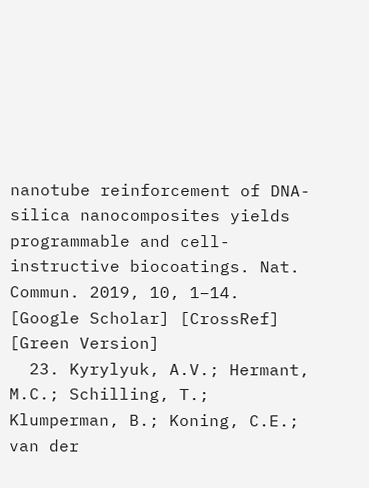nanotube reinforcement of DNA-silica nanocomposites yields programmable and cell-instructive biocoatings. Nat. Commun. 2019, 10, 1–14. [Google Scholar] [CrossRef] [Green Version]
  23. Kyrylyuk, A.V.; Hermant, M.C.; Schilling, T.; Klumperman, B.; Koning, C.E.; van der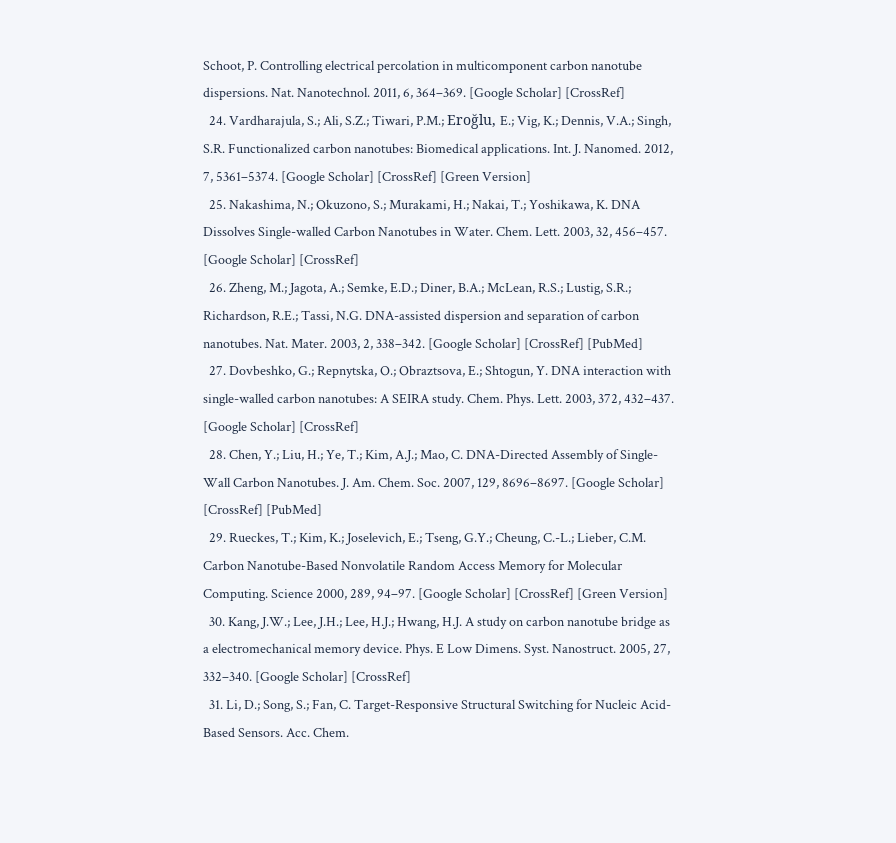Schoot, P. Controlling electrical percolation in multicomponent carbon nanotube dispersions. Nat. Nanotechnol. 2011, 6, 364–369. [Google Scholar] [CrossRef]
  24. Vardharajula, S.; Ali, S.Z.; Tiwari, P.M.; Eroğlu, E.; Vig, K.; Dennis, V.A.; Singh, S.R. Functionalized carbon nanotubes: Biomedical applications. Int. J. Nanomed. 2012, 7, 5361–5374. [Google Scholar] [CrossRef] [Green Version]
  25. Nakashima, N.; Okuzono, S.; Murakami, H.; Nakai, T.; Yoshikawa, K. DNA Dissolves Single-walled Carbon Nanotubes in Water. Chem. Lett. 2003, 32, 456–457. [Google Scholar] [CrossRef]
  26. Zheng, M.; Jagota, A.; Semke, E.D.; Diner, B.A.; McLean, R.S.; Lustig, S.R.; Richardson, R.E.; Tassi, N.G. DNA-assisted dispersion and separation of carbon nanotubes. Nat. Mater. 2003, 2, 338–342. [Google Scholar] [CrossRef] [PubMed]
  27. Dovbeshko, G.; Repnytska, O.; Obraztsova, E.; Shtogun, Y. DNA interaction with single-walled carbon nanotubes: A SEIRA study. Chem. Phys. Lett. 2003, 372, 432–437. [Google Scholar] [CrossRef]
  28. Chen, Y.; Liu, H.; Ye, T.; Kim, A.J.; Mao, C. DNA-Directed Assembly of Single-Wall Carbon Nanotubes. J. Am. Chem. Soc. 2007, 129, 8696–8697. [Google Scholar] [CrossRef] [PubMed]
  29. Rueckes, T.; Kim, K.; Joselevich, E.; Tseng, G.Y.; Cheung, C.-L.; Lieber, C.M. Carbon Nanotube-Based Nonvolatile Random Access Memory for Molecular Computing. Science 2000, 289, 94–97. [Google Scholar] [CrossRef] [Green Version]
  30. Kang, J.W.; Lee, J.H.; Lee, H.J.; Hwang, H.J. A study on carbon nanotube bridge as a electromechanical memory device. Phys. E Low Dimens. Syst. Nanostruct. 2005, 27, 332–340. [Google Scholar] [CrossRef]
  31. Li, D.; Song, S.; Fan, C. Target-Responsive Structural Switching for Nucleic Acid-Based Sensors. Acc. Chem.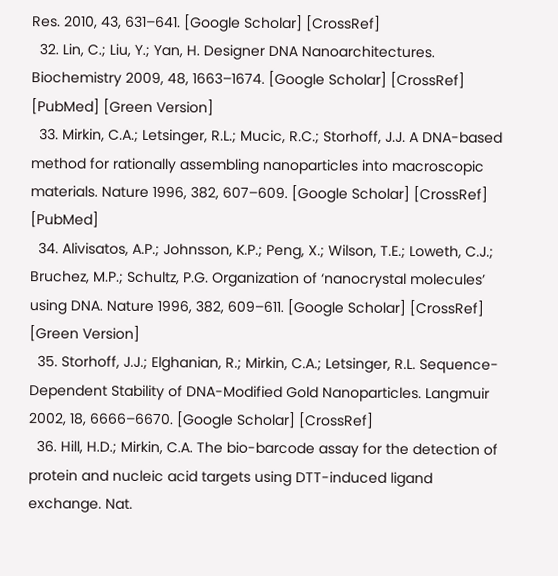Res. 2010, 43, 631–641. [Google Scholar] [CrossRef]
  32. Lin, C.; Liu, Y.; Yan, H. Designer DNA Nanoarchitectures. Biochemistry 2009, 48, 1663–1674. [Google Scholar] [CrossRef] [PubMed] [Green Version]
  33. Mirkin, C.A.; Letsinger, R.L.; Mucic, R.C.; Storhoff, J.J. A DNA-based method for rationally assembling nanoparticles into macroscopic materials. Nature 1996, 382, 607–609. [Google Scholar] [CrossRef] [PubMed]
  34. Alivisatos, A.P.; Johnsson, K.P.; Peng, X.; Wilson, T.E.; Loweth, C.J.; Bruchez, M.P.; Schultz, P.G. Organization of ‘nanocrystal molecules’ using DNA. Nature 1996, 382, 609–611. [Google Scholar] [CrossRef] [Green Version]
  35. Storhoff, J.J.; Elghanian, R.; Mirkin, C.A.; Letsinger, R.L. Sequence-Dependent Stability of DNA-Modified Gold Nanoparticles. Langmuir 2002, 18, 6666–6670. [Google Scholar] [CrossRef]
  36. Hill, H.D.; Mirkin, C.A. The bio-barcode assay for the detection of protein and nucleic acid targets using DTT-induced ligand exchange. Nat.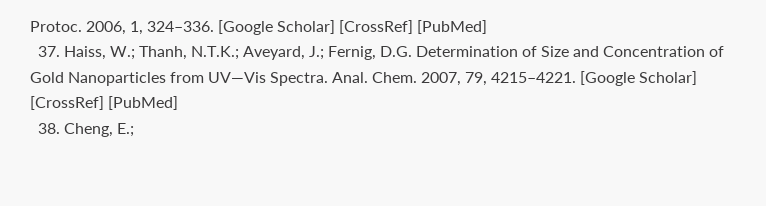Protoc. 2006, 1, 324–336. [Google Scholar] [CrossRef] [PubMed]
  37. Haiss, W.; Thanh, N.T.K.; Aveyard, J.; Fernig, D.G. Determination of Size and Concentration of Gold Nanoparticles from UV—Vis Spectra. Anal. Chem. 2007, 79, 4215–4221. [Google Scholar] [CrossRef] [PubMed]
  38. Cheng, E.;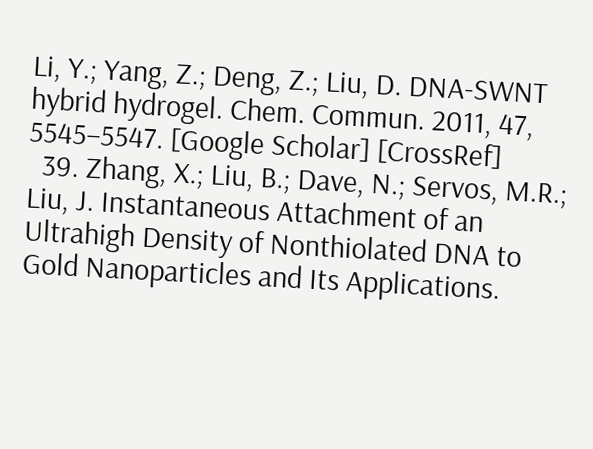Li, Y.; Yang, Z.; Deng, Z.; Liu, D. DNA-SWNT hybrid hydrogel. Chem. Commun. 2011, 47, 5545–5547. [Google Scholar] [CrossRef]
  39. Zhang, X.; Liu, B.; Dave, N.; Servos, M.R.; Liu, J. Instantaneous Attachment of an Ultrahigh Density of Nonthiolated DNA to Gold Nanoparticles and Its Applications.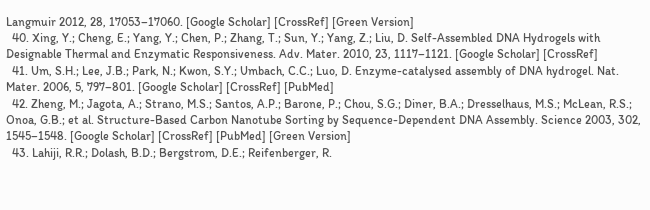Langmuir 2012, 28, 17053–17060. [Google Scholar] [CrossRef] [Green Version]
  40. Xing, Y.; Cheng, E.; Yang, Y.; Chen, P.; Zhang, T.; Sun, Y.; Yang, Z.; Liu, D. Self-Assembled DNA Hydrogels with Designable Thermal and Enzymatic Responsiveness. Adv. Mater. 2010, 23, 1117–1121. [Google Scholar] [CrossRef]
  41. Um, S.H.; Lee, J.B.; Park, N.; Kwon, S.Y.; Umbach, C.C.; Luo, D. Enzyme-catalysed assembly of DNA hydrogel. Nat. Mater. 2006, 5, 797–801. [Google Scholar] [CrossRef] [PubMed]
  42. Zheng, M.; Jagota, A.; Strano, M.S.; Santos, A.P.; Barone, P.; Chou, S.G.; Diner, B.A.; Dresselhaus, M.S.; McLean, R.S.; Onoa, G.B.; et al. Structure-Based Carbon Nanotube Sorting by Sequence-Dependent DNA Assembly. Science 2003, 302, 1545–1548. [Google Scholar] [CrossRef] [PubMed] [Green Version]
  43. Lahiji, R.R.; Dolash, B.D.; Bergstrom, D.E.; Reifenberger, R.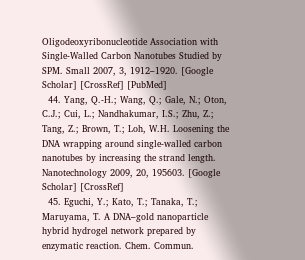Oligodeoxyribonucleotide Association with Single-Walled Carbon Nanotubes Studied by SPM. Small 2007, 3, 1912–1920. [Google Scholar] [CrossRef] [PubMed]
  44. Yang, Q.-H.; Wang, Q.; Gale, N.; Oton, C.J.; Cui, L.; Nandhakumar, I.S.; Zhu, Z.; Tang, Z.; Brown, T.; Loh, W.H. Loosening the DNA wrapping around single-walled carbon nanotubes by increasing the strand length. Nanotechnology 2009, 20, 195603. [Google Scholar] [CrossRef]
  45. Eguchi, Y.; Kato, T.; Tanaka, T.; Maruyama, T. A DNA–gold nanoparticle hybrid hydrogel network prepared by enzymatic reaction. Chem. Commun.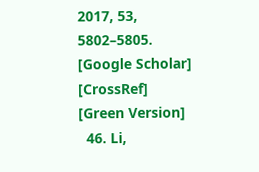2017, 53, 5802–5805. [Google Scholar] [CrossRef] [Green Version]
  46. Li,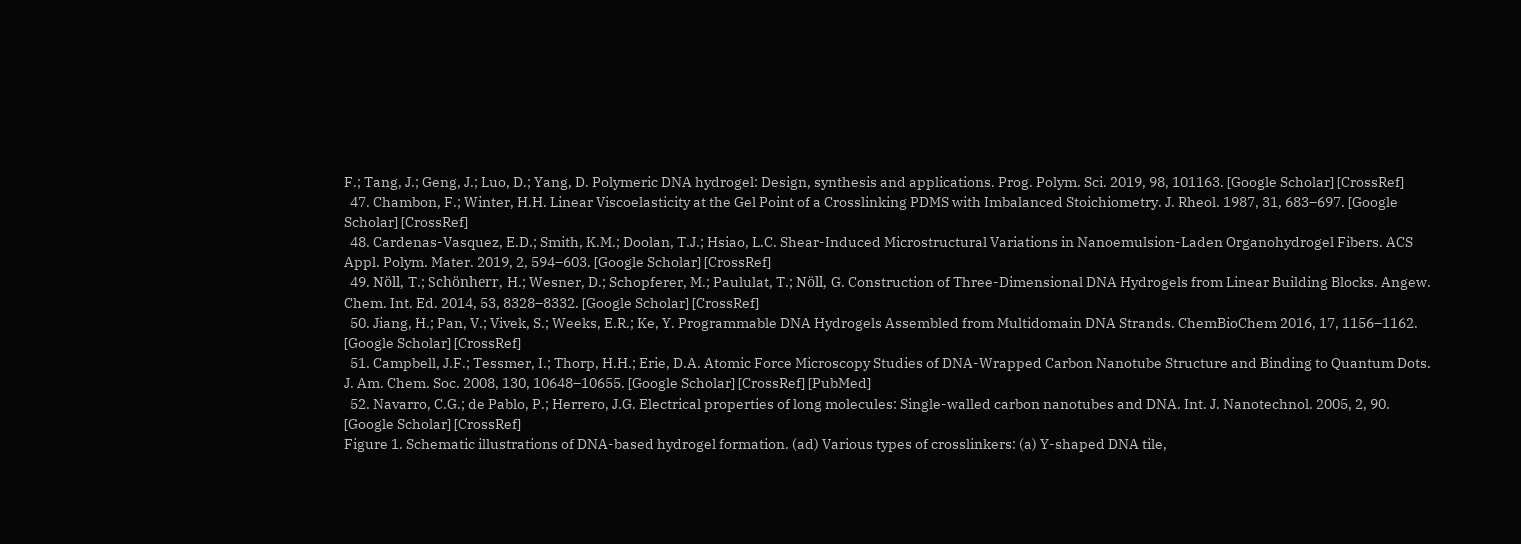F.; Tang, J.; Geng, J.; Luo, D.; Yang, D. Polymeric DNA hydrogel: Design, synthesis and applications. Prog. Polym. Sci. 2019, 98, 101163. [Google Scholar] [CrossRef]
  47. Chambon, F.; Winter, H.H. Linear Viscoelasticity at the Gel Point of a Crosslinking PDMS with Imbalanced Stoichiometry. J. Rheol. 1987, 31, 683–697. [Google Scholar] [CrossRef]
  48. Cardenas-Vasquez, E.D.; Smith, K.M.; Doolan, T.J.; Hsiao, L.C. Shear-Induced Microstructural Variations in Nanoemulsion-Laden Organohydrogel Fibers. ACS Appl. Polym. Mater. 2019, 2, 594–603. [Google Scholar] [CrossRef]
  49. Nöll, T.; Schönherr, H.; Wesner, D.; Schopferer, M.; Paululat, T.; Nöll, G. Construction of Three-Dimensional DNA Hydrogels from Linear Building Blocks. Angew. Chem. Int. Ed. 2014, 53, 8328–8332. [Google Scholar] [CrossRef]
  50. Jiang, H.; Pan, V.; Vivek, S.; Weeks, E.R.; Ke, Y. Programmable DNA Hydrogels Assembled from Multidomain DNA Strands. ChemBioChem 2016, 17, 1156–1162. [Google Scholar] [CrossRef]
  51. Campbell, J.F.; Tessmer, I.; Thorp, H.H.; Erie, D.A. Atomic Force Microscopy Studies of DNA-Wrapped Carbon Nanotube Structure and Binding to Quantum Dots. J. Am. Chem. Soc. 2008, 130, 10648–10655. [Google Scholar] [CrossRef] [PubMed]
  52. Navarro, C.G.; de Pablo, P.; Herrero, J.G. Electrical properties of long molecules: Single-walled carbon nanotubes and DNA. Int. J. Nanotechnol. 2005, 2, 90. [Google Scholar] [CrossRef]
Figure 1. Schematic illustrations of DNA-based hydrogel formation. (ad) Various types of crosslinkers: (a) Y-shaped DNA tile,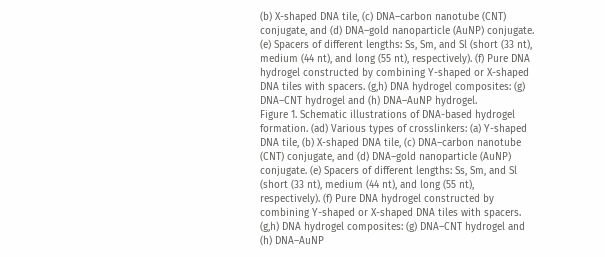(b) X-shaped DNA tile, (c) DNA–carbon nanotube (CNT) conjugate, and (d) DNA–gold nanoparticle (AuNP) conjugate. (e) Spacers of different lengths: Ss, Sm, and Sl (short (33 nt), medium (44 nt), and long (55 nt), respectively). (f) Pure DNA hydrogel constructed by combining Y-shaped or X-shaped DNA tiles with spacers. (g,h) DNA hydrogel composites: (g) DNA–CNT hydrogel and (h) DNA–AuNP hydrogel.
Figure 1. Schematic illustrations of DNA-based hydrogel formation. (ad) Various types of crosslinkers: (a) Y-shaped DNA tile, (b) X-shaped DNA tile, (c) DNA–carbon nanotube (CNT) conjugate, and (d) DNA–gold nanoparticle (AuNP) conjugate. (e) Spacers of different lengths: Ss, Sm, and Sl (short (33 nt), medium (44 nt), and long (55 nt), respectively). (f) Pure DNA hydrogel constructed by combining Y-shaped or X-shaped DNA tiles with spacers. (g,h) DNA hydrogel composites: (g) DNA–CNT hydrogel and (h) DNA–AuNP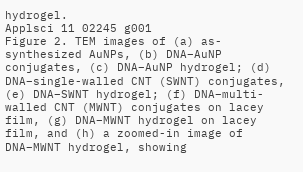hydrogel.
Applsci 11 02245 g001
Figure 2. TEM images of (a) as-synthesized AuNPs, (b) DNA–AuNP conjugates, (c) DNA–AuNP hydrogel; (d) DNA–single-walled CNT (SWNT) conjugates, (e) DNA–SWNT hydrogel; (f) DNA–multi-walled CNT (MWNT) conjugates on lacey film, (g) DNA–MWNT hydrogel on lacey film, and (h) a zoomed-in image of DNA–MWNT hydrogel, showing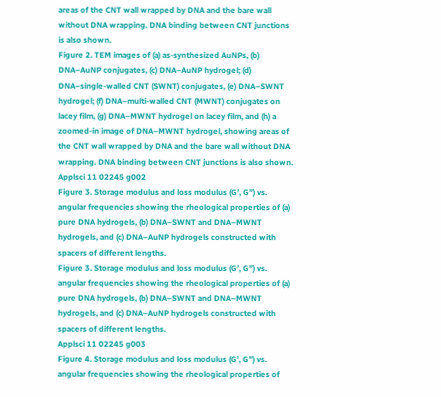areas of the CNT wall wrapped by DNA and the bare wall without DNA wrapping. DNA binding between CNT junctions is also shown.
Figure 2. TEM images of (a) as-synthesized AuNPs, (b) DNA–AuNP conjugates, (c) DNA–AuNP hydrogel; (d) DNA–single-walled CNT (SWNT) conjugates, (e) DNA–SWNT hydrogel; (f) DNA–multi-walled CNT (MWNT) conjugates on lacey film, (g) DNA–MWNT hydrogel on lacey film, and (h) a zoomed-in image of DNA–MWNT hydrogel, showing areas of the CNT wall wrapped by DNA and the bare wall without DNA wrapping. DNA binding between CNT junctions is also shown.
Applsci 11 02245 g002
Figure 3. Storage modulus and loss modulus (G’, G”) vs. angular frequencies showing the rheological properties of (a) pure DNA hydrogels, (b) DNA–SWNT and DNA–MWNT hydrogels, and (c) DNA–AuNP hydrogels constructed with spacers of different lengths.
Figure 3. Storage modulus and loss modulus (G’, G”) vs. angular frequencies showing the rheological properties of (a) pure DNA hydrogels, (b) DNA–SWNT and DNA–MWNT hydrogels, and (c) DNA–AuNP hydrogels constructed with spacers of different lengths.
Applsci 11 02245 g003
Figure 4. Storage modulus and loss modulus (G’, G”) vs. angular frequencies showing the rheological properties of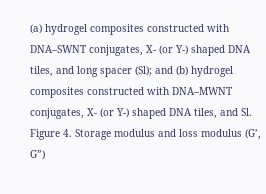(a) hydrogel composites constructed with DNA–SWNT conjugates, X- (or Y-) shaped DNA tiles, and long spacer (Sl); and (b) hydrogel composites constructed with DNA–MWNT conjugates, X- (or Y-) shaped DNA tiles, and Sl.
Figure 4. Storage modulus and loss modulus (G’, G”)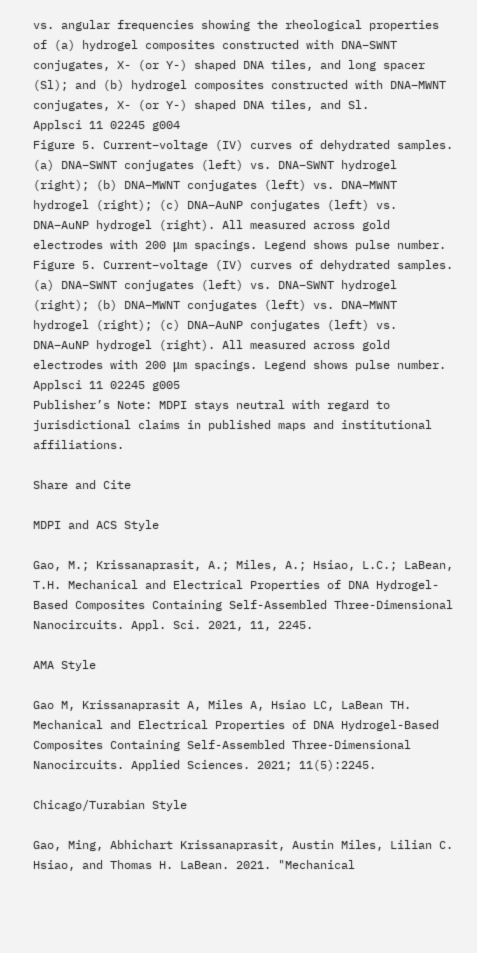vs. angular frequencies showing the rheological properties of (a) hydrogel composites constructed with DNA–SWNT conjugates, X- (or Y-) shaped DNA tiles, and long spacer (Sl); and (b) hydrogel composites constructed with DNA–MWNT conjugates, X- (or Y-) shaped DNA tiles, and Sl.
Applsci 11 02245 g004
Figure 5. Current–voltage (IV) curves of dehydrated samples. (a) DNA–SWNT conjugates (left) vs. DNA–SWNT hydrogel (right); (b) DNA–MWNT conjugates (left) vs. DNA–MWNT hydrogel (right); (c) DNA–AuNP conjugates (left) vs. DNA–AuNP hydrogel (right). All measured across gold electrodes with 200 μm spacings. Legend shows pulse number.
Figure 5. Current–voltage (IV) curves of dehydrated samples. (a) DNA–SWNT conjugates (left) vs. DNA–SWNT hydrogel (right); (b) DNA–MWNT conjugates (left) vs. DNA–MWNT hydrogel (right); (c) DNA–AuNP conjugates (left) vs. DNA–AuNP hydrogel (right). All measured across gold electrodes with 200 μm spacings. Legend shows pulse number.
Applsci 11 02245 g005
Publisher’s Note: MDPI stays neutral with regard to jurisdictional claims in published maps and institutional affiliations.

Share and Cite

MDPI and ACS Style

Gao, M.; Krissanaprasit, A.; Miles, A.; Hsiao, L.C.; LaBean, T.H. Mechanical and Electrical Properties of DNA Hydrogel-Based Composites Containing Self-Assembled Three-Dimensional Nanocircuits. Appl. Sci. 2021, 11, 2245.

AMA Style

Gao M, Krissanaprasit A, Miles A, Hsiao LC, LaBean TH. Mechanical and Electrical Properties of DNA Hydrogel-Based Composites Containing Self-Assembled Three-Dimensional Nanocircuits. Applied Sciences. 2021; 11(5):2245.

Chicago/Turabian Style

Gao, Ming, Abhichart Krissanaprasit, Austin Miles, Lilian C. Hsiao, and Thomas H. LaBean. 2021. "Mechanical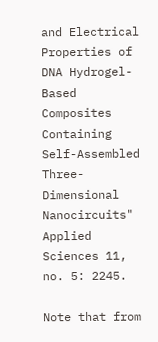and Electrical Properties of DNA Hydrogel-Based Composites Containing Self-Assembled Three-Dimensional Nanocircuits" Applied Sciences 11, no. 5: 2245.

Note that from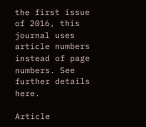the first issue of 2016, this journal uses article numbers instead of page numbers. See further details here.

Article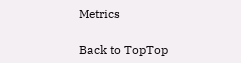Metrics

Back to TopTop